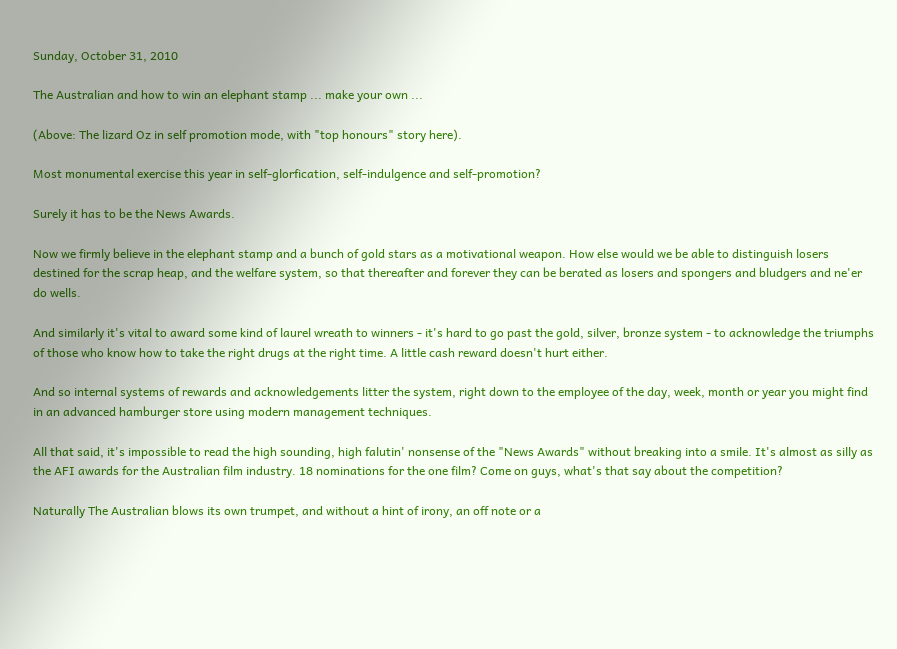Sunday, October 31, 2010

The Australian and how to win an elephant stamp ... make your own ...

(Above: The lizard Oz in self promotion mode, with "top honours" story here).

Most monumental exercise this year in self-glorfication, self-indulgence and self-promotion?

Surely it has to be the News Awards.

Now we firmly believe in the elephant stamp and a bunch of gold stars as a motivational weapon. How else would we be able to distinguish losers destined for the scrap heap, and the welfare system, so that thereafter and forever they can be berated as losers and spongers and bludgers and ne'er do wells.

And similarly it's vital to award some kind of laurel wreath to winners - it's hard to go past the gold, silver, bronze system - to acknowledge the triumphs of those who know how to take the right drugs at the right time. A little cash reward doesn't hurt either.

And so internal systems of rewards and acknowledgements litter the system, right down to the employee of the day, week, month or year you might find in an advanced hamburger store using modern management techniques.

All that said, it's impossible to read the high sounding, high falutin' nonsense of the "News Awards" without breaking into a smile. It's almost as silly as the AFI awards for the Australian film industry. 18 nominations for the one film? Come on guys, what's that say about the competition?

Naturally The Australian blows its own trumpet, and without a hint of irony, an off note or a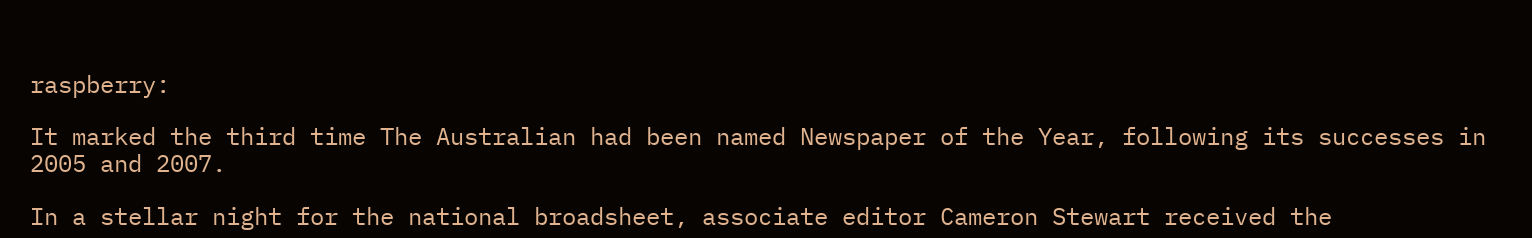raspberry:

It marked the third time The Australian had been named Newspaper of the Year, following its successes in 2005 and 2007.

In a stellar night for the national broadsheet, associate editor Cameron Stewart received the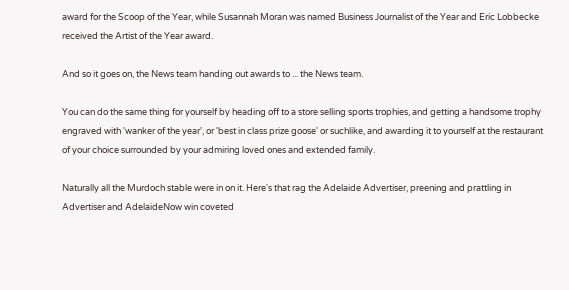award for the Scoop of the Year, while Susannah Moran was named Business Journalist of the Year and Eric Lobbecke received the Artist of the Year award.

And so it goes on, the News team handing out awards to ... the News team.

You can do the same thing for yourself by heading off to a store selling sports trophies, and getting a handsome trophy engraved with 'wanker of the year', or 'best in class prize goose' or suchlike, and awarding it to yourself at the restaurant of your choice surrounded by your admiring loved ones and extended family.

Naturally all the Murdoch stable were in on it. Here's that rag the Adelaide Advertiser, preening and prattling in Advertiser and AdelaideNow win coveted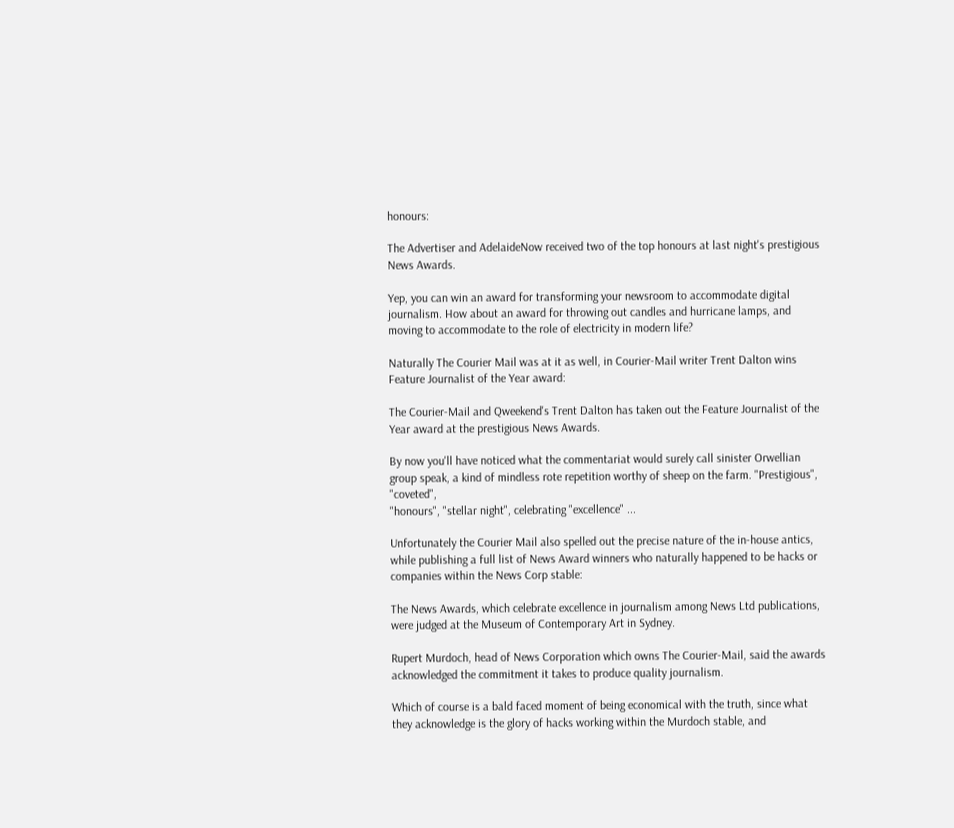honours:

The Advertiser and AdelaideNow received two of the top honours at last night's prestigious News Awards.

Yep, you can win an award for transforming your newsroom to accommodate digital journalism. How about an award for throwing out candles and hurricane lamps, and moving to accommodate to the role of electricity in modern life?

Naturally The Courier Mail was at it as well, in Courier-Mail writer Trent Dalton wins Feature Journalist of the Year award:

The Courier-Mail and Qweekend's Trent Dalton has taken out the Feature Journalist of the Year award at the prestigious News Awards.

By now you'll have noticed what the commentariat would surely call sinister Orwellian group speak, a kind of mindless rote repetition worthy of sheep on the farm. "Prestigious", "coveted",
"honours", "stellar night", celebrating "excellence" ...

Unfortunately the Courier Mail also spelled out the precise nature of the in-house antics, while publishing a full list of News Award winners who naturally happened to be hacks or companies within the News Corp stable:

The News Awards, which celebrate excellence in journalism among News Ltd publications, were judged at the Museum of Contemporary Art in Sydney.

Rupert Murdoch, head of News Corporation which owns The Courier-Mail, said the awards acknowledged the commitment it takes to produce quality journalism.

Which of course is a bald faced moment of being economical with the truth, since what they acknowledge is the glory of hacks working within the Murdoch stable, and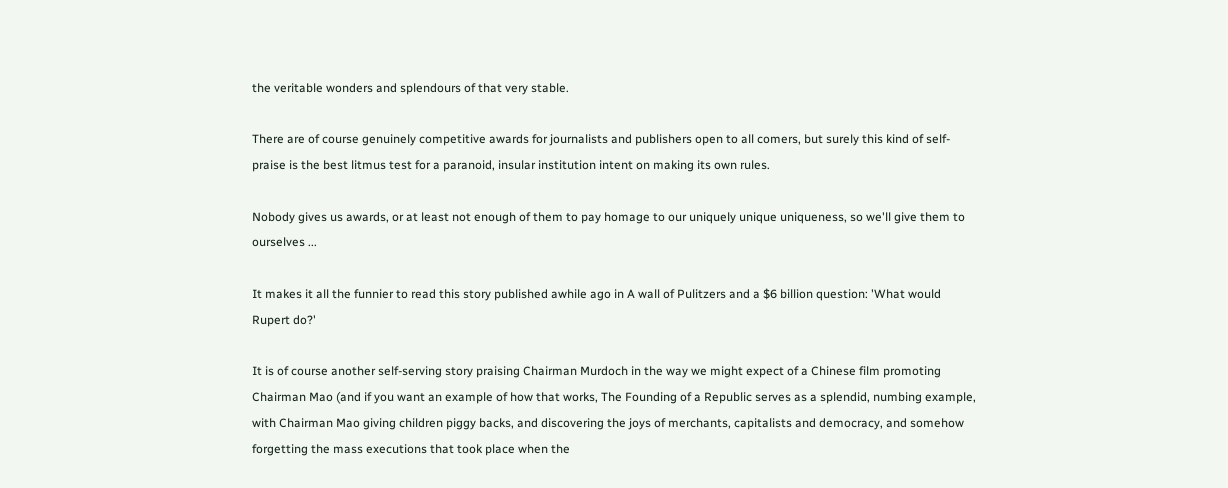the veritable wonders and splendours of that very stable.

There are of course genuinely competitive awards for journalists and publishers open to all comers, but surely this kind of self-praise is the best litmus test for a paranoid, insular institution intent on making its own rules.

Nobody gives us awards, or at least not enough of them to pay homage to our uniquely unique uniqueness, so we'll give them to ourselves ...

It makes it all the funnier to read this story published awhile ago in A wall of Pulitzers and a $6 billion question: 'What would Rupert do?'

It is of course another self-serving story praising Chairman Murdoch in the way we might expect of a Chinese film promoting Chairman Mao (and if you want an example of how that works, The Founding of a Republic serves as a splendid, numbing example, with Chairman Mao giving children piggy backs, and discovering the joys of merchants, capitalists and democracy, and somehow forgetting the mass executions that took place when the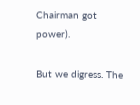Chairman got power).

But we digress. The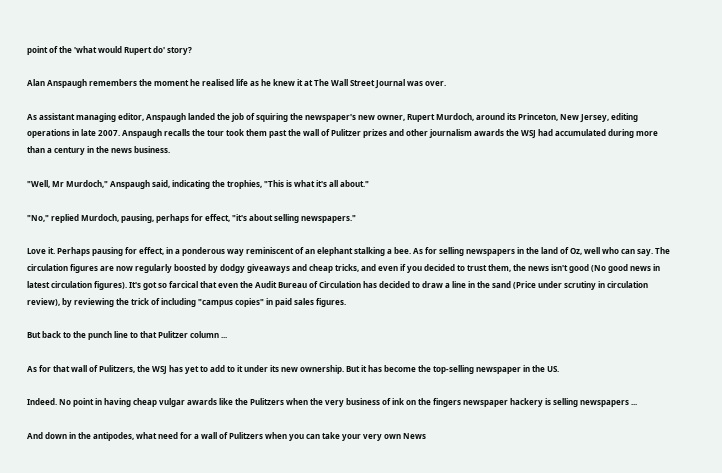point of the 'what would Rupert do' story?

Alan Anspaugh remembers the moment he realised life as he knew it at The Wall Street Journal was over.

As assistant managing editor, Anspaugh landed the job of squiring the newspaper's new owner, Rupert Murdoch, around its Princeton, New Jersey, editing operations in late 2007. Anspaugh recalls the tour took them past the wall of Pulitzer prizes and other journalism awards the WSJ had accumulated during more than a century in the news business.

"Well, Mr Murdoch," Anspaugh said, indicating the trophies, "This is what it's all about."

"No," replied Murdoch, pausing, perhaps for effect, "it's about selling newspapers."

Love it. Perhaps pausing for effect, in a ponderous way reminiscent of an elephant stalking a bee. As for selling newspapers in the land of Oz, well who can say. The circulation figures are now regularly boosted by dodgy giveaways and cheap tricks, and even if you decided to trust them, the news isn't good (No good news in latest circulation figures). It's got so farcical that even the Audit Bureau of Circulation has decided to draw a line in the sand (Price under scrutiny in circulation review), by reviewing the trick of including "campus copies" in paid sales figures.

But back to the punch line to that Pulitzer column ...

As for that wall of Pulitzers, the WSJ has yet to add to it under its new ownership. But it has become the top-selling newspaper in the US.

Indeed. No point in having cheap vulgar awards like the Pulitzers when the very business of ink on the fingers newspaper hackery is selling newspapers ...

And down in the antipodes, what need for a wall of Pulitzers when you can take your very own News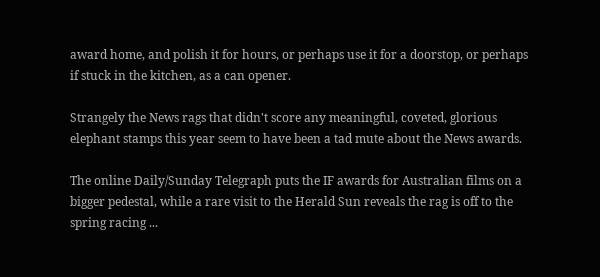award home, and polish it for hours, or perhaps use it for a doorstop, or perhaps if stuck in the kitchen, as a can opener.

Strangely the News rags that didn't score any meaningful, coveted, glorious elephant stamps this year seem to have been a tad mute about the News awards.

The online Daily/Sunday Telegraph puts the IF awards for Australian films on a bigger pedestal, while a rare visit to the Herald Sun reveals the rag is off to the spring racing ...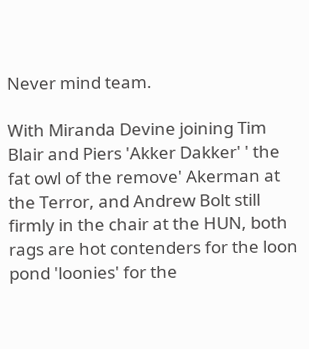Never mind team.

With Miranda Devine joining Tim Blair and Piers 'Akker Dakker' ' the fat owl of the remove' Akerman at the Terror, and Andrew Bolt still firmly in the chair at the HUN, both rags are hot contenders for the loon pond 'loonies' for the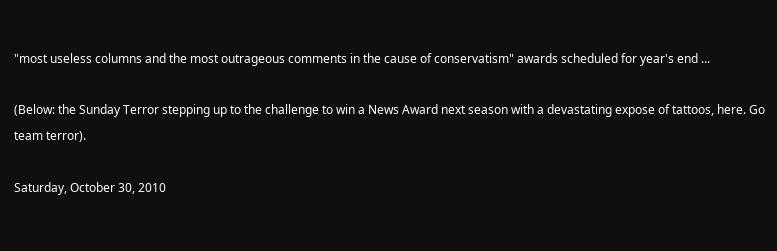"most useless columns and the most outrageous comments in the cause of conservatism" awards scheduled for year's end ...

(Below: the Sunday Terror stepping up to the challenge to win a News Award next season with a devastating expose of tattoos, here. Go team terror).

Saturday, October 30, 2010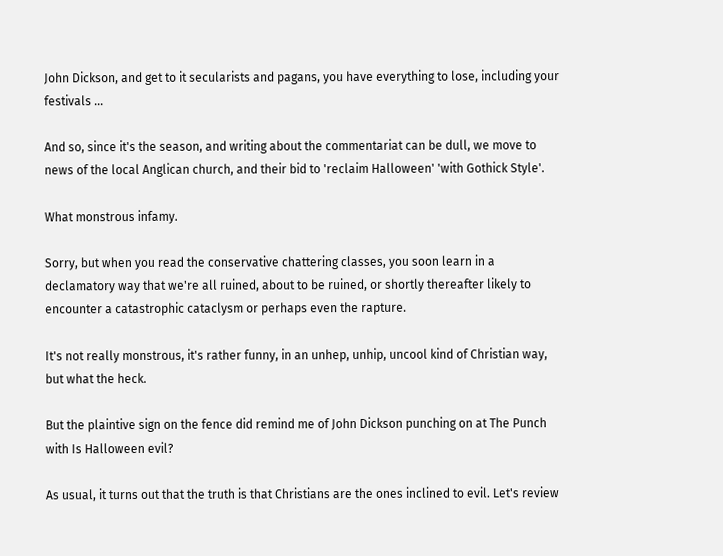John Dickson, and get to it secularists and pagans, you have everything to lose, including your festivals ...

And so, since it's the season, and writing about the commentariat can be dull, we move to news of the local Anglican church, and their bid to 'reclaim Halloween' 'with Gothick Style'.

What monstrous infamy.

Sorry, but when you read the conservative chattering classes, you soon learn in a declamatory way that we're all ruined, about to be ruined, or shortly thereafter likely to encounter a catastrophic cataclysm or perhaps even the rapture.

It's not really monstrous, it's rather funny, in an unhep, unhip, uncool kind of Christian way, but what the heck.

But the plaintive sign on the fence did remind me of John Dickson punching on at The Punch with Is Halloween evil?

As usual, it turns out that the truth is that Christians are the ones inclined to evil. Let's review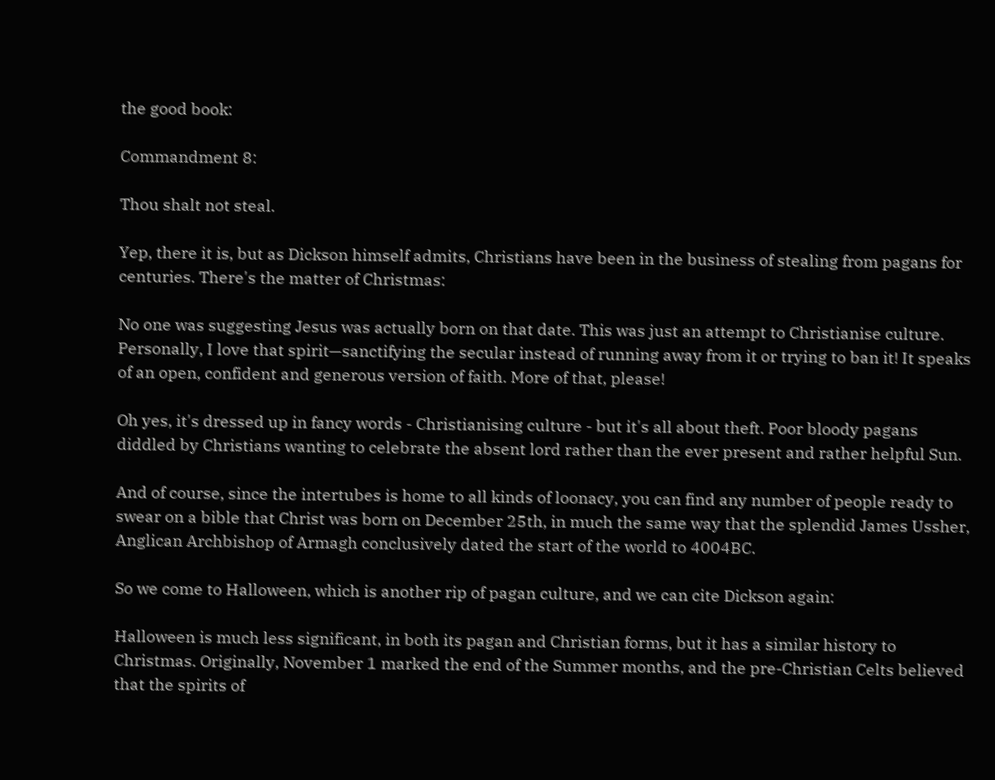the good book:

Commandment 8:

Thou shalt not steal.

Yep, there it is, but as Dickson himself admits, Christians have been in the business of stealing from pagans for centuries. There's the matter of Christmas:

No one was suggesting Jesus was actually born on that date. This was just an attempt to Christianise culture. Personally, I love that spirit—sanctifying the secular instead of running away from it or trying to ban it! It speaks of an open, confident and generous version of faith. More of that, please!

Oh yes, it's dressed up in fancy words - Christianising culture - but it's all about theft. Poor bloody pagans diddled by Christians wanting to celebrate the absent lord rather than the ever present and rather helpful Sun.

And of course, since the intertubes is home to all kinds of loonacy, you can find any number of people ready to swear on a bible that Christ was born on December 25th, in much the same way that the splendid James Ussher, Anglican Archbishop of Armagh conclusively dated the start of the world to 4004BC.

So we come to Halloween, which is another rip of pagan culture, and we can cite Dickson again:

Halloween is much less significant, in both its pagan and Christian forms, but it has a similar history to Christmas. Originally, November 1 marked the end of the Summer months, and the pre-Christian Celts believed that the spirits of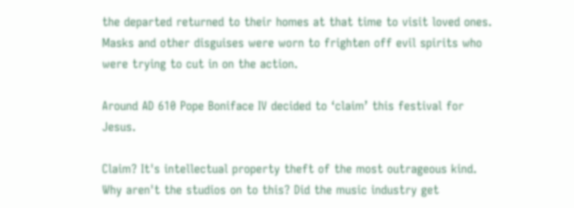the departed returned to their homes at that time to visit loved ones. Masks and other disguises were worn to frighten off evil spirits who were trying to cut in on the action.

Around AD 610 Pope Boniface IV decided to ‘claim’ this festival for Jesus.

Claim? It's intellectual property theft of the most outrageous kind. Why aren't the studios on to this? Did the music industry get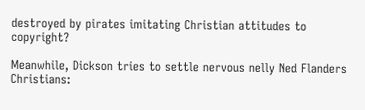destroyed by pirates imitating Christian attitudes to copyright?

Meanwhile, Dickson tries to settle nervous nelly Ned Flanders Christians: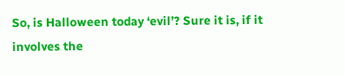So, is Halloween today ‘evil’? Sure it is, if it involves the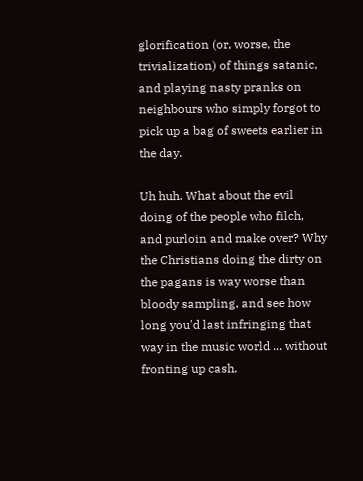glorification (or, worse, the trivialization) of things satanic, and playing nasty pranks on neighbours who simply forgot to pick up a bag of sweets earlier in the day.

Uh huh. What about the evil doing of the people who filch, and purloin and make over? Why the Christians doing the dirty on the pagans is way worse than bloody sampling, and see how long you'd last infringing that way in the music world ... without fronting up cash.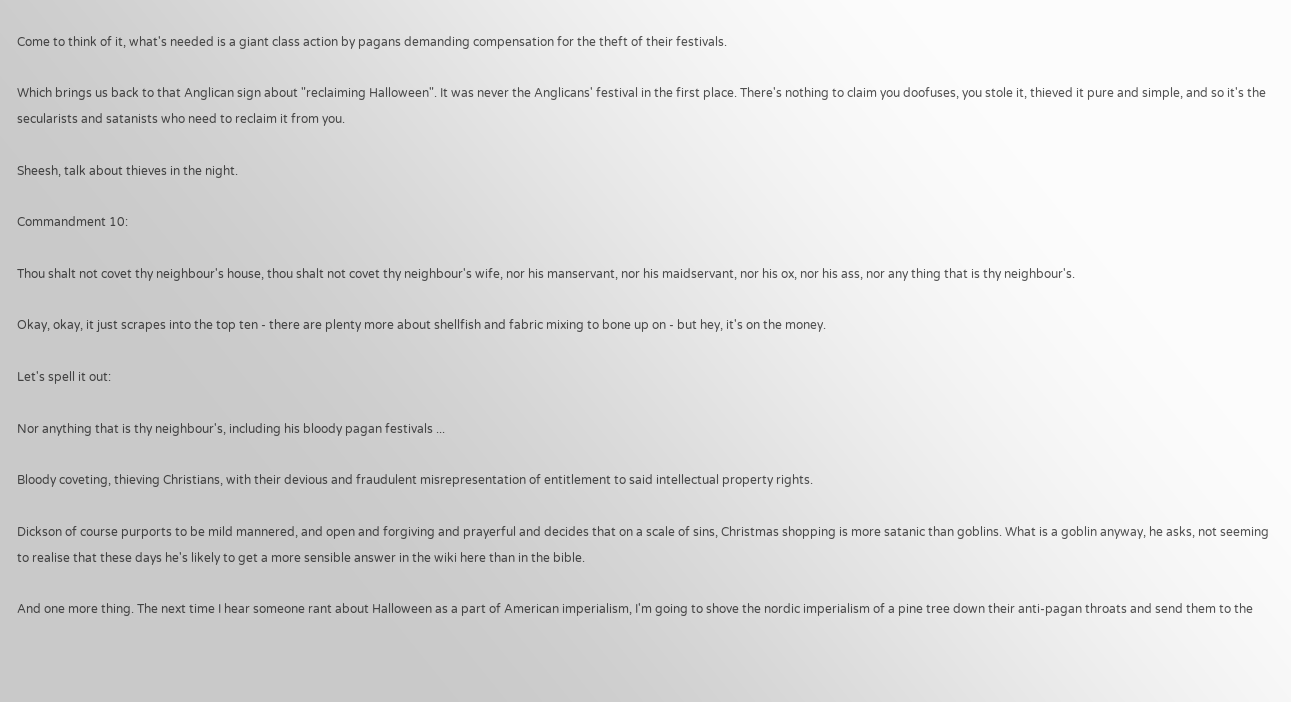Come to think of it, what's needed is a giant class action by pagans demanding compensation for the theft of their festivals.

Which brings us back to that Anglican sign about "reclaiming Halloween". It was never the Anglicans' festival in the first place. There's nothing to claim you doofuses, you stole it, thieved it pure and simple, and so it's the secularists and satanists who need to reclaim it from you.

Sheesh, talk about thieves in the night.

Commandment 10:

Thou shalt not covet thy neighbour's house, thou shalt not covet thy neighbour's wife, nor his manservant, nor his maidservant, nor his ox, nor his ass, nor any thing that is thy neighbour's.

Okay, okay, it just scrapes into the top ten - there are plenty more about shellfish and fabric mixing to bone up on - but hey, it's on the money.

Let's spell it out:

Nor anything that is thy neighbour's, including his bloody pagan festivals ...

Bloody coveting, thieving Christians, with their devious and fraudulent misrepresentation of entitlement to said intellectual property rights.

Dickson of course purports to be mild mannered, and open and forgiving and prayerful and decides that on a scale of sins, Christmas shopping is more satanic than goblins. What is a goblin anyway, he asks, not seeming to realise that these days he's likely to get a more sensible answer in the wiki here than in the bible.

And one more thing. The next time I hear someone rant about Halloween as a part of American imperialism, I'm going to shove the nordic imperialism of a pine tree down their anti-pagan throats and send them to the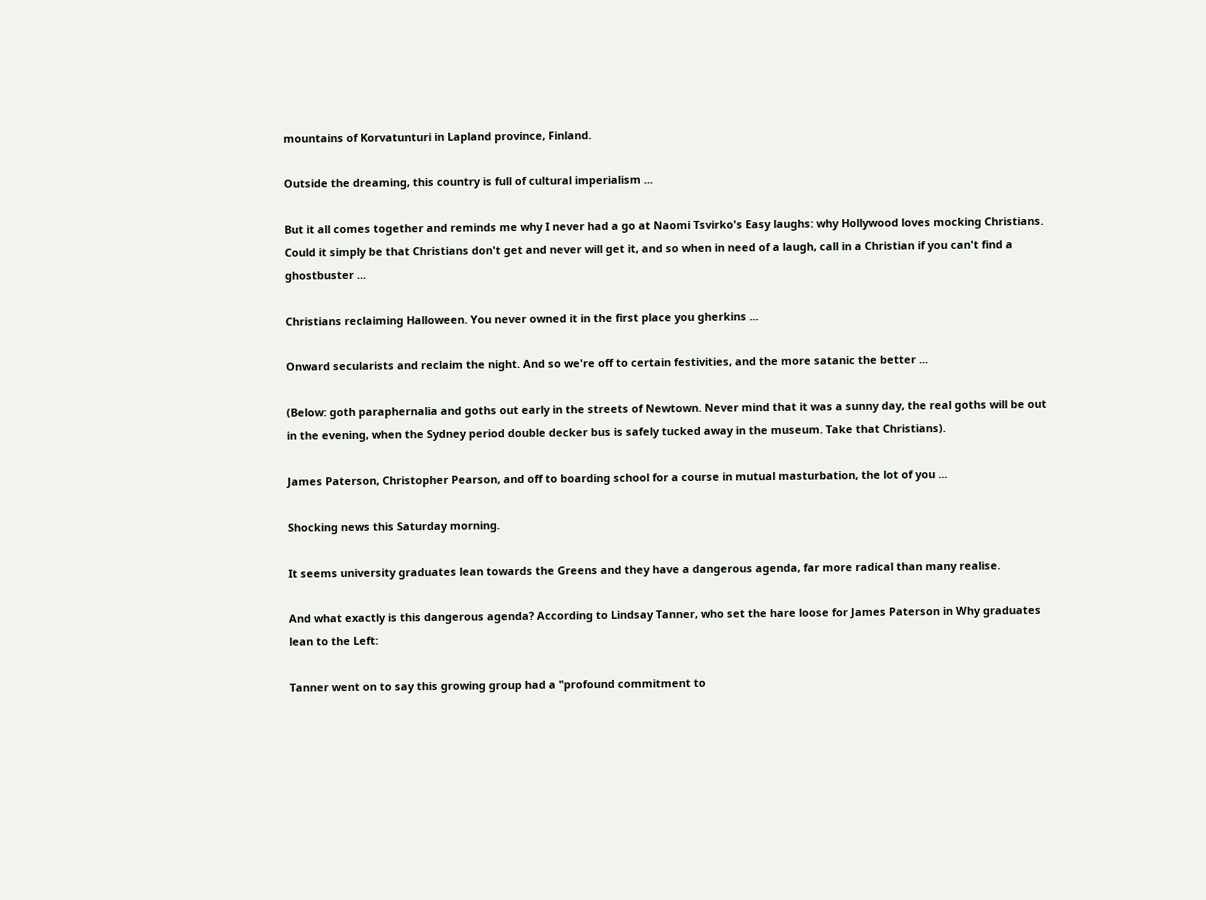mountains of Korvatunturi in Lapland province, Finland.

Outside the dreaming, this country is full of cultural imperialism ...

But it all comes together and reminds me why I never had a go at Naomi Tsvirko's Easy laughs: why Hollywood loves mocking Christians. Could it simply be that Christians don't get and never will get it, and so when in need of a laugh, call in a Christian if you can't find a ghostbuster ...

Christians reclaiming Halloween. You never owned it in the first place you gherkins ...

Onward secularists and reclaim the night. And so we're off to certain festivities, and the more satanic the better ...

(Below: goth paraphernalia and goths out early in the streets of Newtown. Never mind that it was a sunny day, the real goths will be out in the evening, when the Sydney period double decker bus is safely tucked away in the museum. Take that Christians).

James Paterson, Christopher Pearson, and off to boarding school for a course in mutual masturbation, the lot of you ...

Shocking news this Saturday morning.

It seems university graduates lean towards the Greens and they have a dangerous agenda, far more radical than many realise.

And what exactly is this dangerous agenda? According to Lindsay Tanner, who set the hare loose for James Paterson in Why graduates lean to the Left:

Tanner went on to say this growing group had a "profound commitment to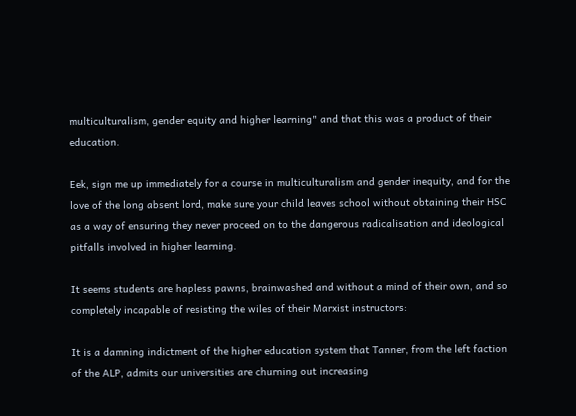multiculturalism, gender equity and higher learning" and that this was a product of their education.

Eek, sign me up immediately for a course in multiculturalism and gender inequity, and for the love of the long absent lord, make sure your child leaves school without obtaining their HSC as a way of ensuring they never proceed on to the dangerous radicalisation and ideological pitfalls involved in higher learning.

It seems students are hapless pawns, brainwashed and without a mind of their own, and so completely incapable of resisting the wiles of their Marxist instructors:

It is a damning indictment of the higher education system that Tanner, from the left faction of the ALP, admits our universities are churning out increasing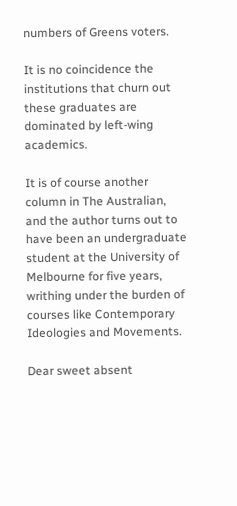numbers of Greens voters.

It is no coincidence the institutions that churn out these graduates are dominated by left-wing academics.

It is of course another column in The Australian, and the author turns out to have been an undergraduate student at the University of Melbourne for five years, writhing under the burden of courses like Contemporary Ideologies and Movements.

Dear sweet absent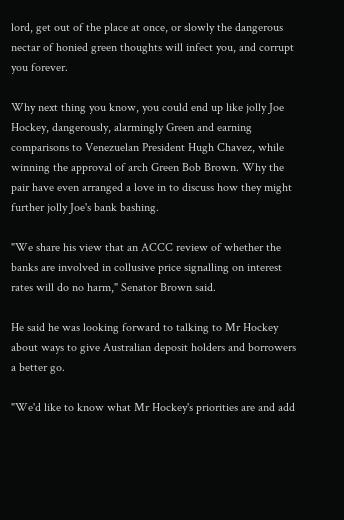lord, get out of the place at once, or slowly the dangerous nectar of honied green thoughts will infect you, and corrupt you forever.

Why next thing you know, you could end up like jolly Joe Hockey, dangerously, alarmingly Green and earning comparisons to Venezuelan President Hugh Chavez, while winning the approval of arch Green Bob Brown. Why the pair have even arranged a love in to discuss how they might further jolly Joe's bank bashing.

"We share his view that an ACCC review of whether the banks are involved in collusive price signalling on interest rates will do no harm," Senator Brown said.

He said he was looking forward to talking to Mr Hockey about ways to give Australian deposit holders and borrowers a better go.

"We'd like to know what Mr Hockey's priorities are and add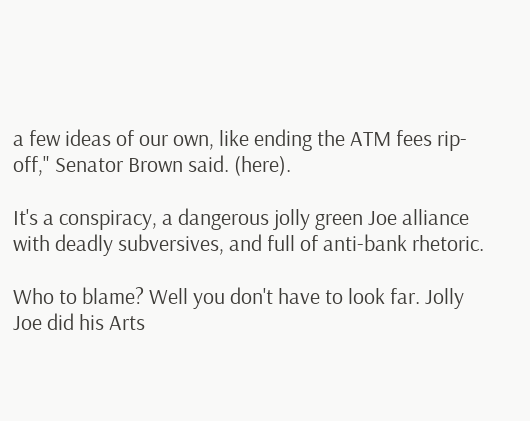a few ideas of our own, like ending the ATM fees rip-off," Senator Brown said. (here).

It's a conspiracy, a dangerous jolly green Joe alliance with deadly subversives, and full of anti-bank rhetoric.

Who to blame? Well you don't have to look far. Jolly Joe did his Arts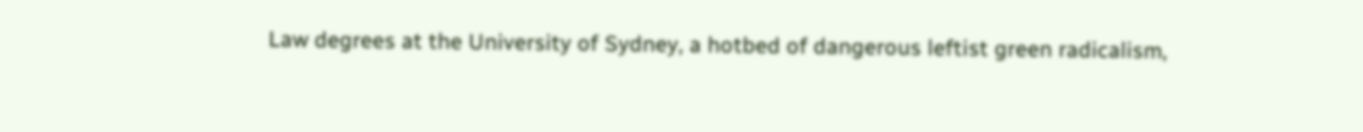Law degrees at the University of Sydney, a hotbed of dangerous leftist green radicalism,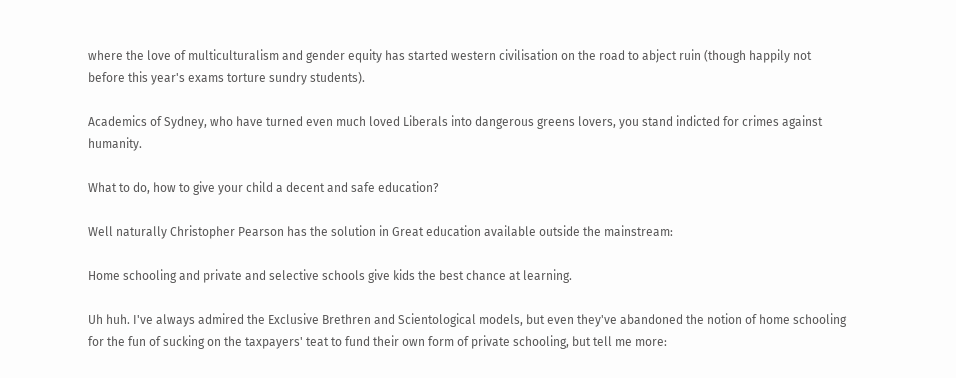where the love of multiculturalism and gender equity has started western civilisation on the road to abject ruin (though happily not before this year's exams torture sundry students).

Academics of Sydney, who have turned even much loved Liberals into dangerous greens lovers, you stand indicted for crimes against humanity.

What to do, how to give your child a decent and safe education?

Well naturally Christopher Pearson has the solution in Great education available outside the mainstream:

Home schooling and private and selective schools give kids the best chance at learning.

Uh huh. I've always admired the Exclusive Brethren and Scientological models, but even they've abandoned the notion of home schooling for the fun of sucking on the taxpayers' teat to fund their own form of private schooling, but tell me more: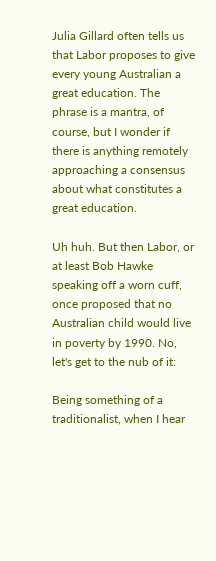Julia Gillard often tells us that Labor proposes to give every young Australian a great education. The phrase is a mantra, of course, but I wonder if there is anything remotely approaching a consensus about what constitutes a great education.

Uh huh. But then Labor, or at least Bob Hawke speaking off a worn cuff, once proposed that no Australian child would live in poverty by 1990. No, let's get to the nub of it:

Being something of a traditionalist, when I hear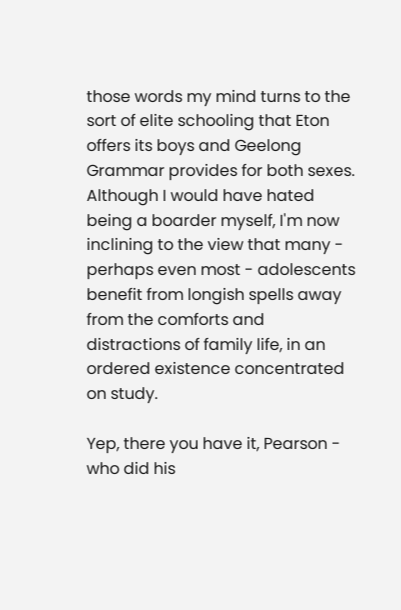those words my mind turns to the sort of elite schooling that Eton offers its boys and Geelong Grammar provides for both sexes. Although I would have hated being a boarder myself, I'm now inclining to the view that many - perhaps even most - adolescents benefit from longish spells away from the comforts and distractions of family life, in an ordered existence concentrated on study.

Yep, there you have it, Pearson - who did his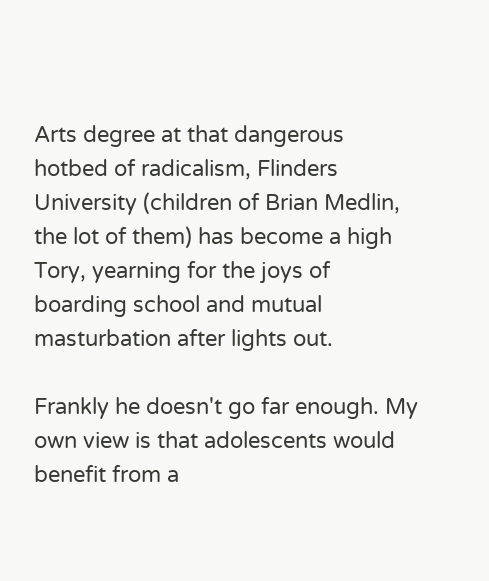Arts degree at that dangerous hotbed of radicalism, Flinders University (children of Brian Medlin, the lot of them) has become a high Tory, yearning for the joys of boarding school and mutual masturbation after lights out.

Frankly he doesn't go far enough. My own view is that adolescents would benefit from a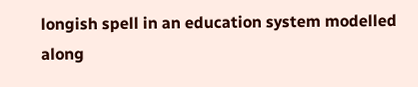longish spell in an education system modelled along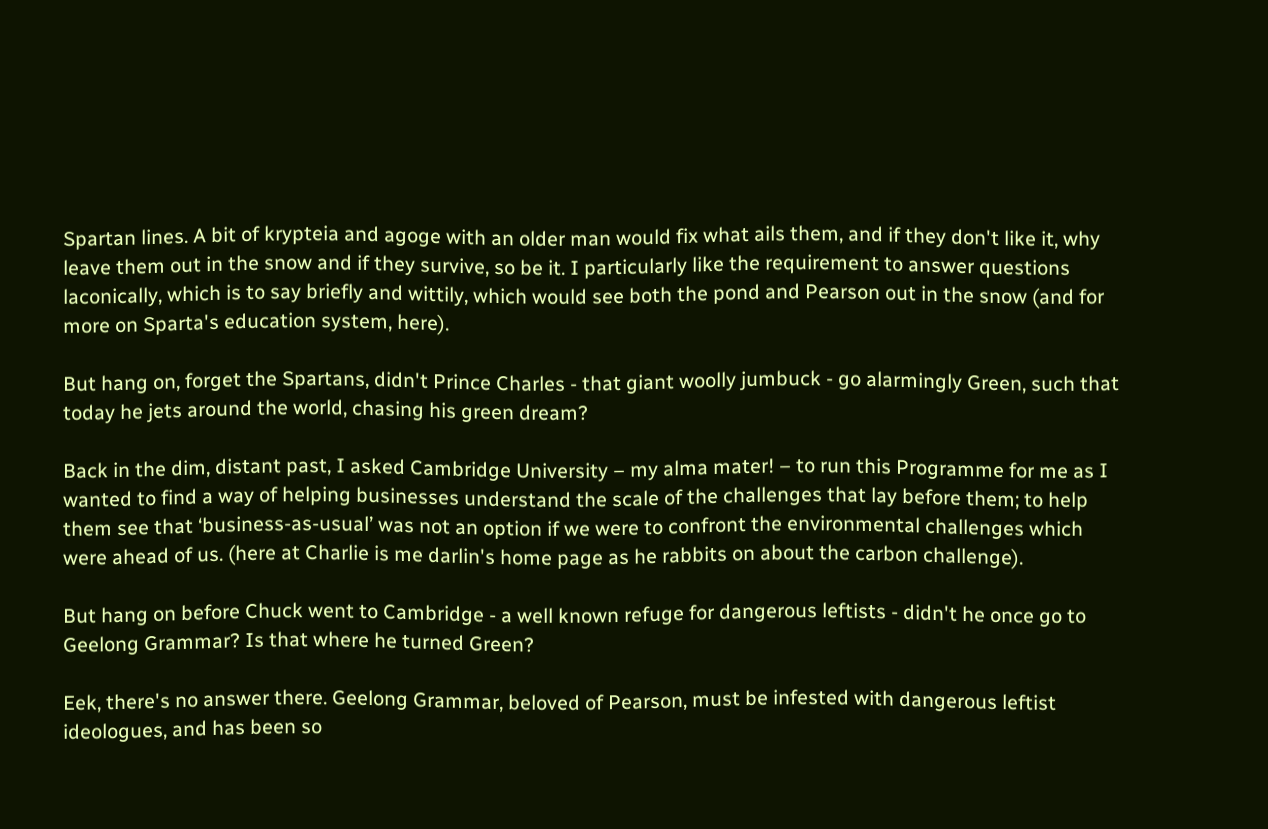Spartan lines. A bit of krypteia and agoge with an older man would fix what ails them, and if they don't like it, why leave them out in the snow and if they survive, so be it. I particularly like the requirement to answer questions laconically, which is to say briefly and wittily, which would see both the pond and Pearson out in the snow (and for more on Sparta's education system, here).

But hang on, forget the Spartans, didn't Prince Charles - that giant woolly jumbuck - go alarmingly Green, such that today he jets around the world, chasing his green dream?

Back in the dim, distant past, I asked Cambridge University – my alma mater! – to run this Programme for me as I wanted to find a way of helping businesses understand the scale of the challenges that lay before them; to help them see that ‘business-as-usual’ was not an option if we were to confront the environmental challenges which were ahead of us. (here at Charlie is me darlin's home page as he rabbits on about the carbon challenge).

But hang on before Chuck went to Cambridge - a well known refuge for dangerous leftists - didn't he once go to Geelong Grammar? Is that where he turned Green?

Eek, there's no answer there. Geelong Grammar, beloved of Pearson, must be infested with dangerous leftist ideologues, and has been so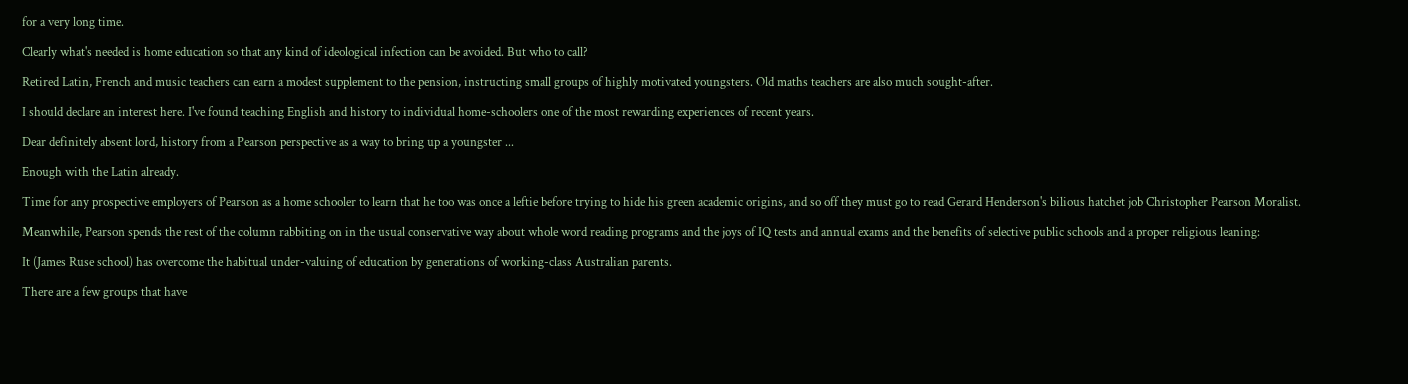for a very long time.

Clearly what's needed is home education so that any kind of ideological infection can be avoided. But who to call?

Retired Latin, French and music teachers can earn a modest supplement to the pension, instructing small groups of highly motivated youngsters. Old maths teachers are also much sought-after.

I should declare an interest here. I've found teaching English and history to individual home-schoolers one of the most rewarding experiences of recent years.

Dear definitely absent lord, history from a Pearson perspective as a way to bring up a youngster ...

Enough with the Latin already.

Time for any prospective employers of Pearson as a home schooler to learn that he too was once a leftie before trying to hide his green academic origins, and so off they must go to read Gerard Henderson's bilious hatchet job Christopher Pearson Moralist.

Meanwhile, Pearson spends the rest of the column rabbiting on in the usual conservative way about whole word reading programs and the joys of IQ tests and annual exams and the benefits of selective public schools and a proper religious leaning:

It (James Ruse school) has overcome the habitual under-valuing of education by generations of working-class Australian parents.

There are a few groups that have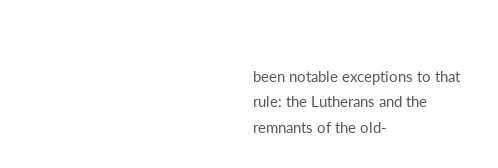been notable exceptions to that rule: the Lutherans and the remnants of the old-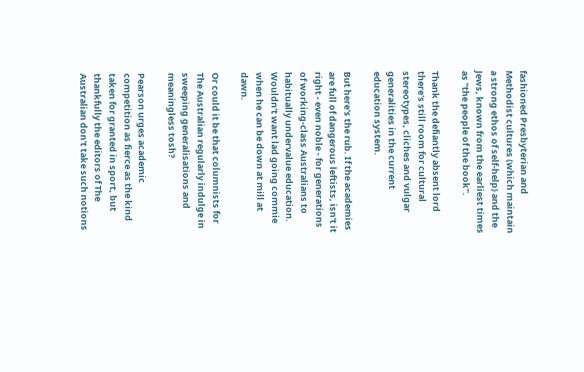fashioned Presbyterian and Methodist cultures (which maintain a strong ethos of self-help) and the Jews, known from the earliest times as "the people of the book".

Thank the defiantly absent lord there's still room for cultural stereotypes, cliches and vulgar generalities in the current education system.

But here's the rub. If the academies are full of dangerous leftists, isn't it right - even noble - for generations of working-class Australians to habitually undervalue education. Wouldn't want lad going commie when he can be down at mill at dawn.

Or could it be that columnists for The Australian regularly indulge in sweeping generalisations and meaningless tosh?

Pearson urges academic competition as fierce as the kind taken for granted in sport, but thankfully the editors of The Australian don't take such notions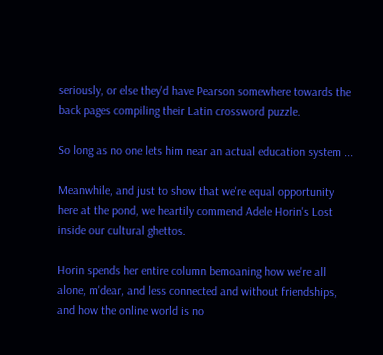seriously, or else they'd have Pearson somewhere towards the back pages compiling their Latin crossword puzzle.

So long as no one lets him near an actual education system ...

Meanwhile, and just to show that we're equal opportunity here at the pond, we heartily commend Adele Horin's Lost inside our cultural ghettos.

Horin spends her entire column bemoaning how we're all alone, m'dear, and less connected and without friendships, and how the online world is no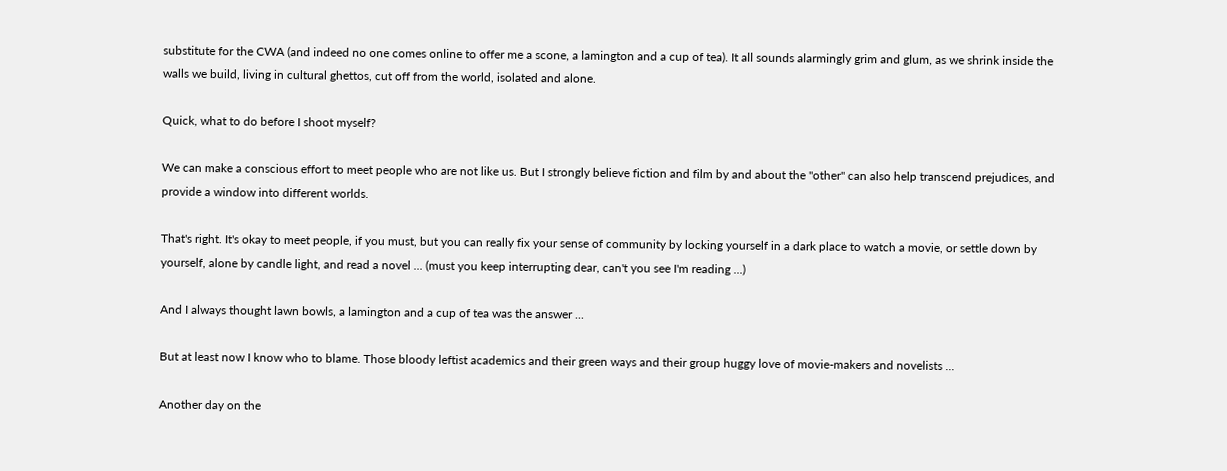substitute for the CWA (and indeed no one comes online to offer me a scone, a lamington and a cup of tea). It all sounds alarmingly grim and glum, as we shrink inside the walls we build, living in cultural ghettos, cut off from the world, isolated and alone.

Quick, what to do before I shoot myself?

We can make a conscious effort to meet people who are not like us. But I strongly believe fiction and film by and about the "other" can also help transcend prejudices, and provide a window into different worlds.

That's right. It's okay to meet people, if you must, but you can really fix your sense of community by locking yourself in a dark place to watch a movie, or settle down by yourself, alone by candle light, and read a novel ... (must you keep interrupting dear, can't you see I'm reading ...)

And I always thought lawn bowls, a lamington and a cup of tea was the answer ...

But at least now I know who to blame. Those bloody leftist academics and their green ways and their group huggy love of movie-makers and novelists ...

Another day on the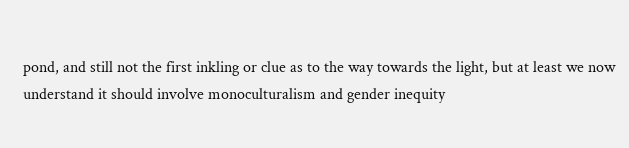pond, and still not the first inkling or clue as to the way towards the light, but at least we now understand it should involve monoculturalism and gender inequity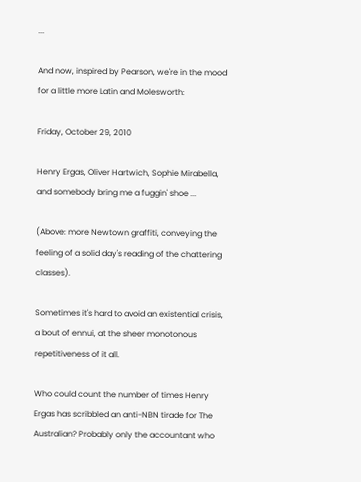...

And now, inspired by Pearson, we're in the mood for a little more Latin and Molesworth:

Friday, October 29, 2010

Henry Ergas, Oliver Hartwich, Sophie Mirabella, and somebody bring me a fuggin' shoe ...

(Above: more Newtown graffiti, conveying the feeling of a solid day's reading of the chattering classes).

Sometimes it's hard to avoid an existential crisis, a bout of ennui, at the sheer monotonous repetitiveness of it all.

Who could count the number of times Henry Ergas has scribbled an anti-NBN tirade for The Australian? Probably only the accountant who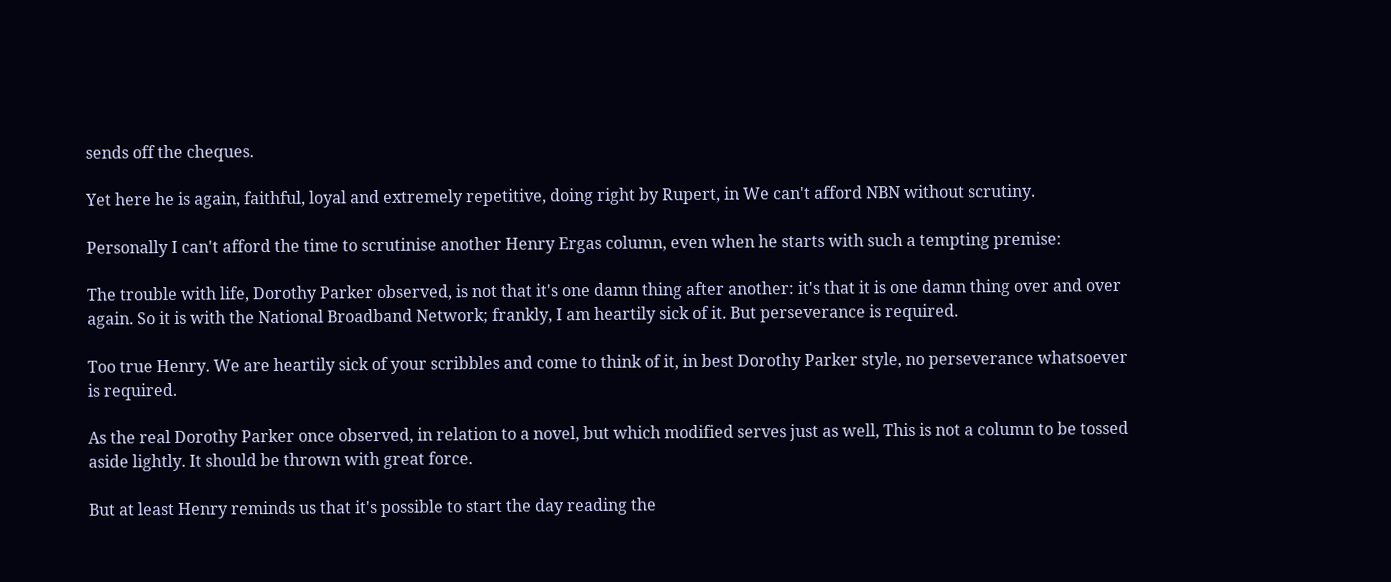sends off the cheques.

Yet here he is again, faithful, loyal and extremely repetitive, doing right by Rupert, in We can't afford NBN without scrutiny.

Personally I can't afford the time to scrutinise another Henry Ergas column, even when he starts with such a tempting premise:

The trouble with life, Dorothy Parker observed, is not that it's one damn thing after another: it's that it is one damn thing over and over again. So it is with the National Broadband Network; frankly, I am heartily sick of it. But perseverance is required.

Too true Henry. We are heartily sick of your scribbles and come to think of it, in best Dorothy Parker style, no perseverance whatsoever is required.

As the real Dorothy Parker once observed, in relation to a novel, but which modified serves just as well, This is not a column to be tossed aside lightly. It should be thrown with great force.

But at least Henry reminds us that it's possible to start the day reading the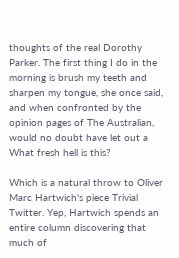thoughts of the real Dorothy Parker. The first thing I do in the morning is brush my teeth and sharpen my tongue, she once said, and when confronted by the opinion pages of The Australian, would no doubt have let out a What fresh hell is this?

Which is a natural throw to Oliver Marc Hartwich's piece Trivial Twitter. Yep, Hartwich spends an entire column discovering that much of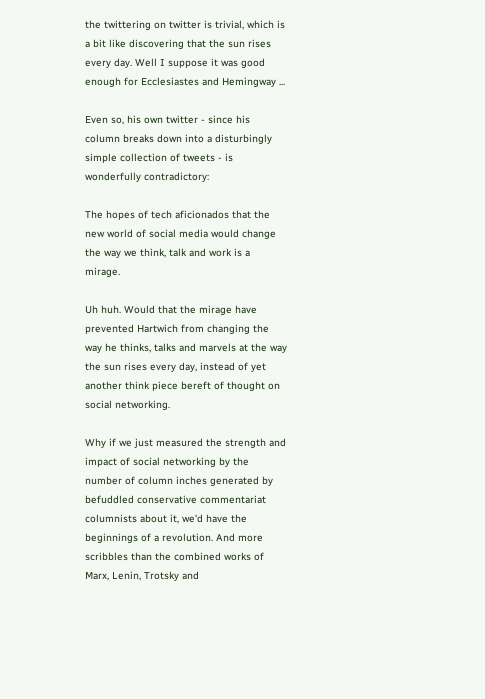the twittering on twitter is trivial, which is a bit like discovering that the sun rises every day. Well I suppose it was good enough for Ecclesiastes and Hemingway ...

Even so, his own twitter - since his column breaks down into a disturbingly simple collection of tweets - is wonderfully contradictory:

The hopes of tech aficionados that the new world of social media would change the way we think, talk and work is a mirage.

Uh huh. Would that the mirage have prevented Hartwich from changing the way he thinks, talks and marvels at the way the sun rises every day, instead of yet another think piece bereft of thought on social networking.

Why if we just measured the strength and impact of social networking by the number of column inches generated by befuddled conservative commentariat columnists about it, we'd have the beginnings of a revolution. And more scribbles than the combined works of Marx, Lenin, Trotsky and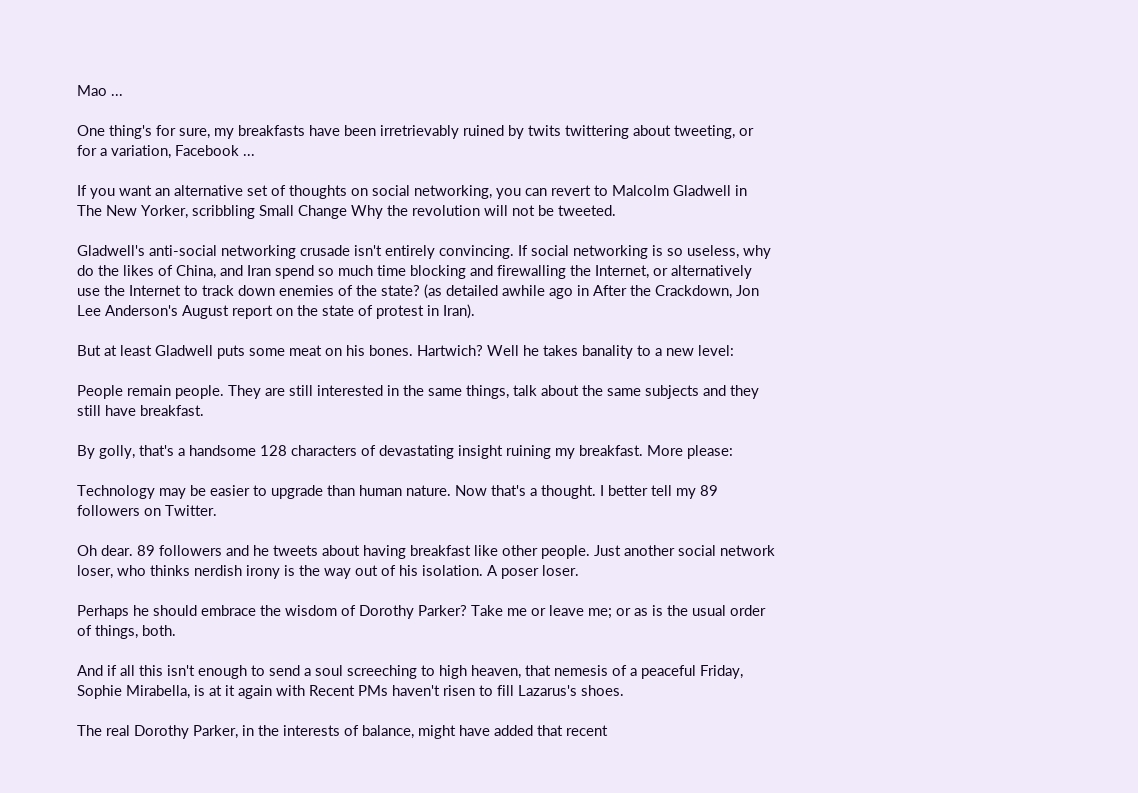Mao ...

One thing's for sure, my breakfasts have been irretrievably ruined by twits twittering about tweeting, or for a variation, Facebook ...

If you want an alternative set of thoughts on social networking, you can revert to Malcolm Gladwell in The New Yorker, scribbling Small Change Why the revolution will not be tweeted.

Gladwell's anti-social networking crusade isn't entirely convincing. If social networking is so useless, why do the likes of China, and Iran spend so much time blocking and firewalling the Internet, or alternatively use the Internet to track down enemies of the state? (as detailed awhile ago in After the Crackdown, Jon Lee Anderson's August report on the state of protest in Iran).

But at least Gladwell puts some meat on his bones. Hartwich? Well he takes banality to a new level:

People remain people. They are still interested in the same things, talk about the same subjects and they still have breakfast.

By golly, that's a handsome 128 characters of devastating insight ruining my breakfast. More please:

Technology may be easier to upgrade than human nature. Now that's a thought. I better tell my 89 followers on Twitter.

Oh dear. 89 followers and he tweets about having breakfast like other people. Just another social network loser, who thinks nerdish irony is the way out of his isolation. A poser loser.

Perhaps he should embrace the wisdom of Dorothy Parker? Take me or leave me; or as is the usual order of things, both.

And if all this isn't enough to send a soul screeching to high heaven, that nemesis of a peaceful Friday, Sophie Mirabella, is at it again with Recent PMs haven't risen to fill Lazarus's shoes.

The real Dorothy Parker, in the interests of balance, might have added that recent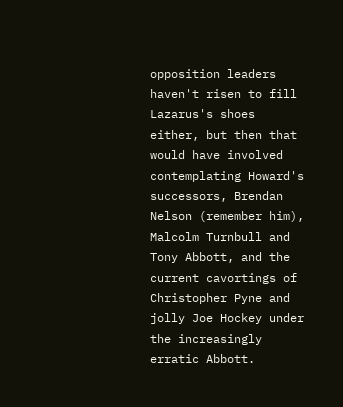opposition leaders haven't risen to fill Lazarus's shoes either, but then that would have involved contemplating Howard's successors, Brendan Nelson (remember him), Malcolm Turnbull and Tony Abbott, and the current cavortings of Christopher Pyne and jolly Joe Hockey under the increasingly erratic Abbott.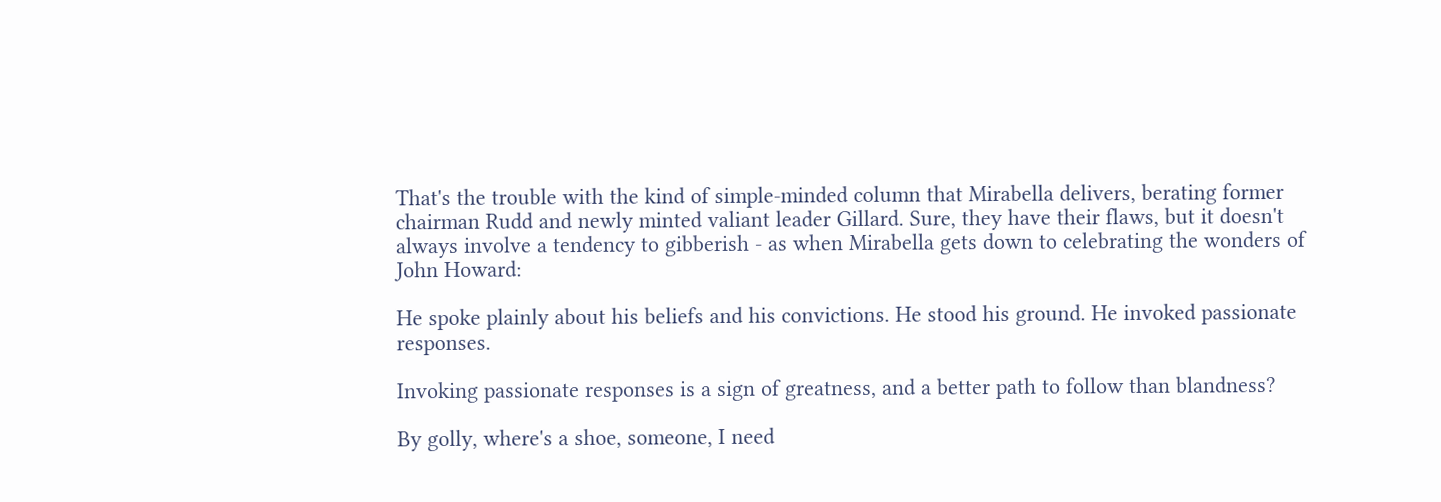That's the trouble with the kind of simple-minded column that Mirabella delivers, berating former chairman Rudd and newly minted valiant leader Gillard. Sure, they have their flaws, but it doesn't always involve a tendency to gibberish - as when Mirabella gets down to celebrating the wonders of John Howard:

He spoke plainly about his beliefs and his convictions. He stood his ground. He invoked passionate responses.

Invoking passionate responses is a sign of greatness, and a better path to follow than blandness?

By golly, where's a shoe, someone, I need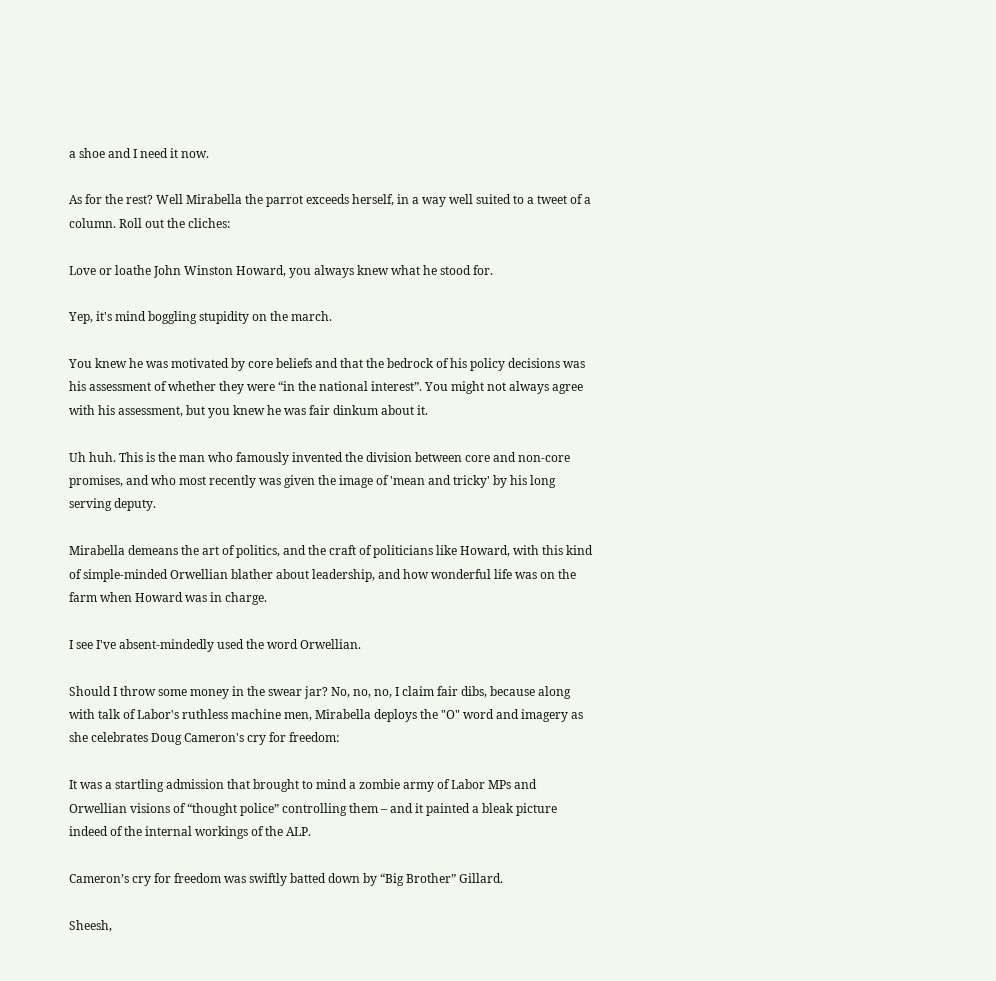a shoe and I need it now.

As for the rest? Well Mirabella the parrot exceeds herself, in a way well suited to a tweet of a column. Roll out the cliches:

Love or loathe John Winston Howard, you always knew what he stood for.

Yep, it's mind boggling stupidity on the march.

You knew he was motivated by core beliefs and that the bedrock of his policy decisions was his assessment of whether they were “in the national interest”. You might not always agree with his assessment, but you knew he was fair dinkum about it.

Uh huh. This is the man who famously invented the division between core and non-core promises, and who most recently was given the image of 'mean and tricky' by his long serving deputy.

Mirabella demeans the art of politics, and the craft of politicians like Howard, with this kind of simple-minded Orwellian blather about leadership, and how wonderful life was on the farm when Howard was in charge.

I see I've absent-mindedly used the word Orwellian.

Should I throw some money in the swear jar? No, no, no, I claim fair dibs, because along with talk of Labor's ruthless machine men, Mirabella deploys the "O" word and imagery as she celebrates Doug Cameron's cry for freedom:

It was a startling admission that brought to mind a zombie army of Labor MPs and Orwellian visions of “thought police” controlling them – and it painted a bleak picture indeed of the internal workings of the ALP.

Cameron’s cry for freedom was swiftly batted down by “Big Brother” Gillard.

Sheesh,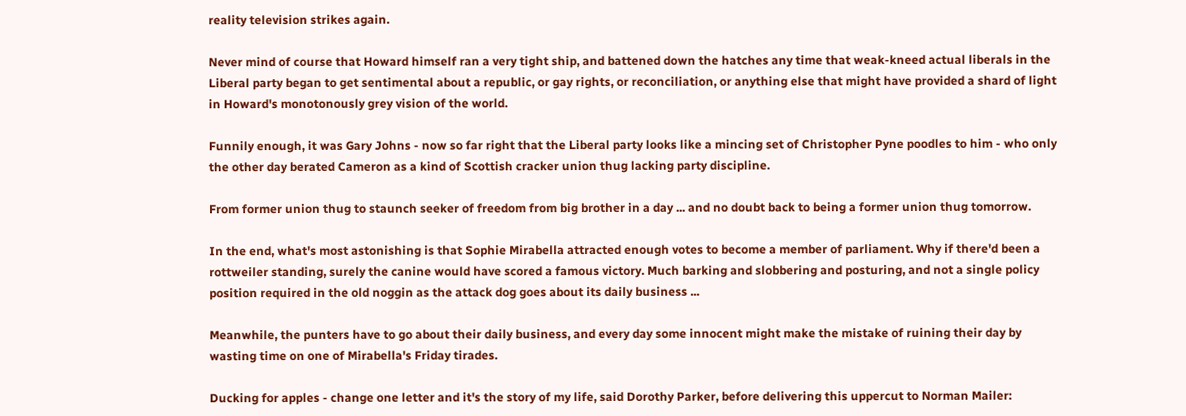reality television strikes again.

Never mind of course that Howard himself ran a very tight ship, and battened down the hatches any time that weak-kneed actual liberals in the Liberal party began to get sentimental about a republic, or gay rights, or reconciliation, or anything else that might have provided a shard of light in Howard's monotonously grey vision of the world.

Funnily enough, it was Gary Johns - now so far right that the Liberal party looks like a mincing set of Christopher Pyne poodles to him - who only the other day berated Cameron as a kind of Scottish cracker union thug lacking party discipline.

From former union thug to staunch seeker of freedom from big brother in a day ... and no doubt back to being a former union thug tomorrow.

In the end, what's most astonishing is that Sophie Mirabella attracted enough votes to become a member of parliament. Why if there'd been a rottweiler standing, surely the canine would have scored a famous victory. Much barking and slobbering and posturing, and not a single policy position required in the old noggin as the attack dog goes about its daily business ...

Meanwhile, the punters have to go about their daily business, and every day some innocent might make the mistake of ruining their day by wasting time on one of Mirabella's Friday tirades.

Ducking for apples - change one letter and it's the story of my life, said Dorothy Parker, before delivering this uppercut to Norman Mailer: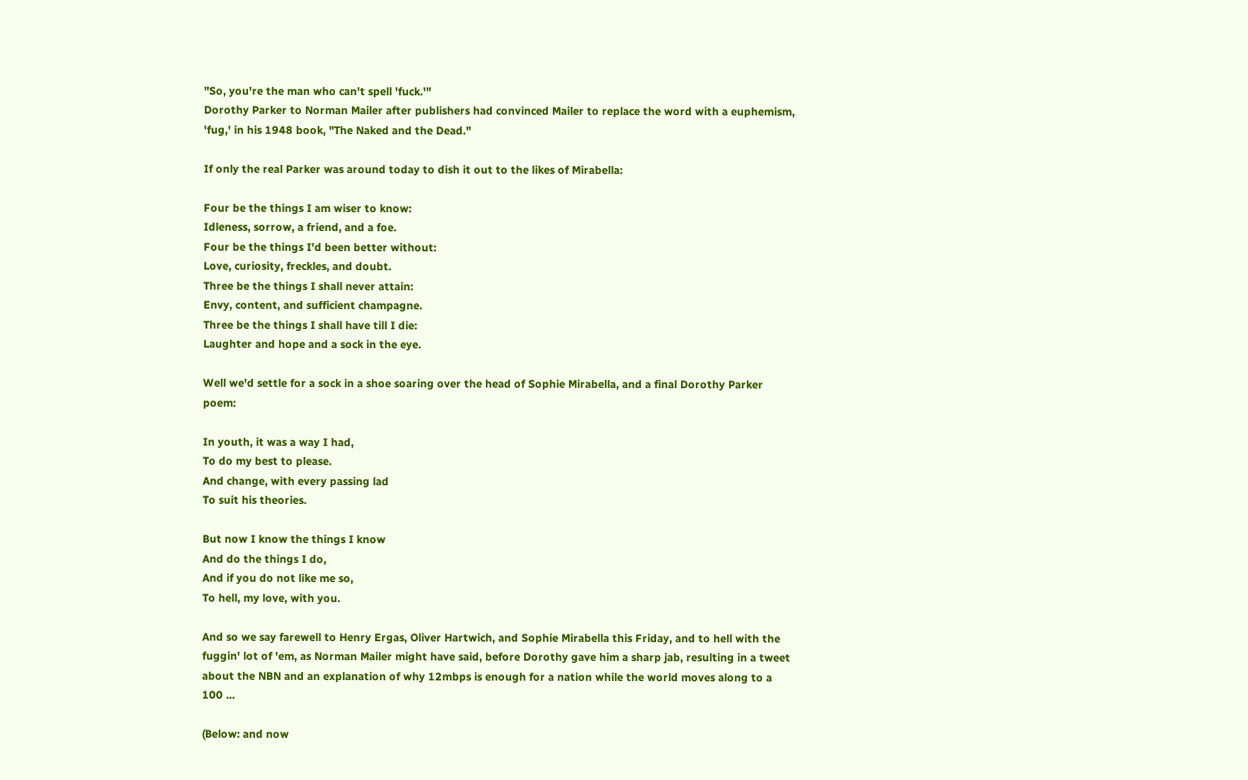"So, you're the man who can't spell 'fuck.'"
Dorothy Parker to Norman Mailer after publishers had convinced Mailer to replace the word with a euphemism, 'fug,' in his 1948 book, "The Naked and the Dead."

If only the real Parker was around today to dish it out to the likes of Mirabella:

Four be the things I am wiser to know:
Idleness, sorrow, a friend, and a foe.
Four be the things I'd been better without:
Love, curiosity, freckles, and doubt.
Three be the things I shall never attain:
Envy, content, and sufficient champagne.
Three be the things I shall have till I die:
Laughter and hope and a sock in the eye.

Well we'd settle for a sock in a shoe soaring over the head of Sophie Mirabella, and a final Dorothy Parker poem:

In youth, it was a way I had,
To do my best to please.
And change, with every passing lad
To suit his theories.

But now I know the things I know
And do the things I do,
And if you do not like me so,
To hell, my love, with you.

And so we say farewell to Henry Ergas, Oliver Hartwich, and Sophie Mirabella this Friday, and to hell with the fuggin' lot of 'em, as Norman Mailer might have said, before Dorothy gave him a sharp jab, resulting in a tweet about the NBN and an explanation of why 12mbps is enough for a nation while the world moves along to a 100 ...

(Below: and now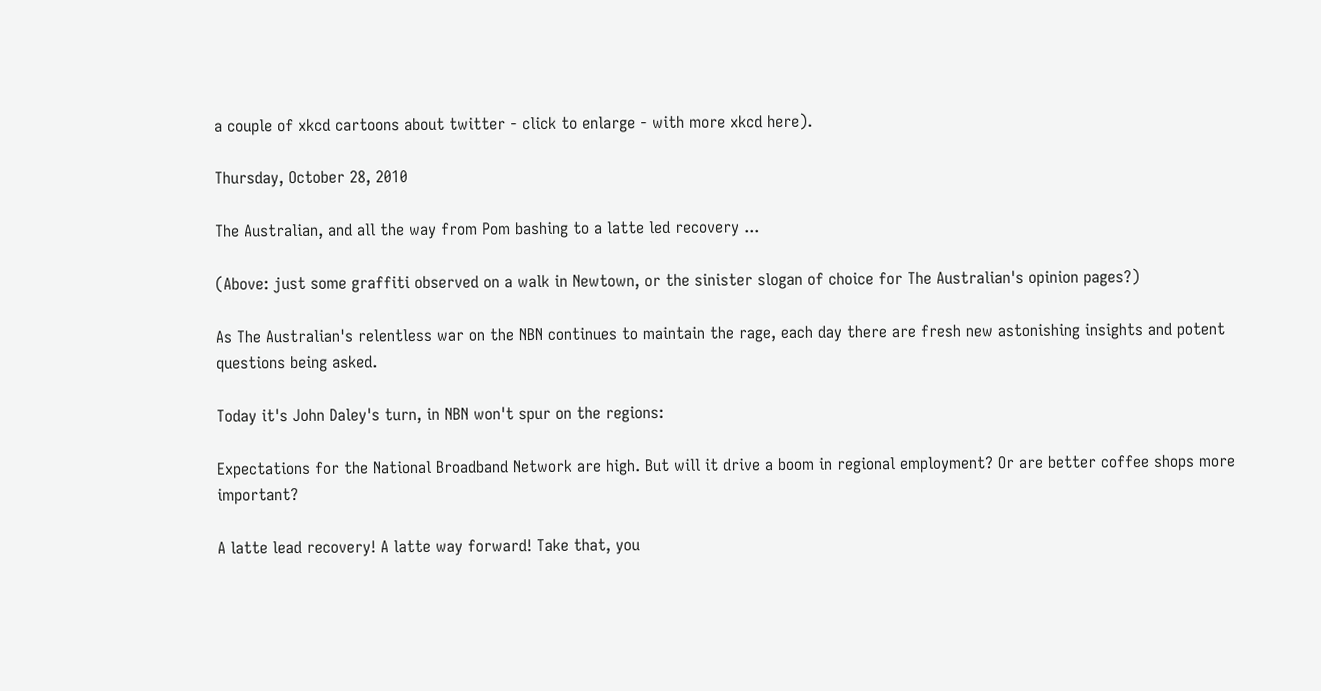a couple of xkcd cartoons about twitter - click to enlarge - with more xkcd here).

Thursday, October 28, 2010

The Australian, and all the way from Pom bashing to a latte led recovery ...

(Above: just some graffiti observed on a walk in Newtown, or the sinister slogan of choice for The Australian's opinion pages?)

As The Australian's relentless war on the NBN continues to maintain the rage, each day there are fresh new astonishing insights and potent questions being asked.

Today it's John Daley's turn, in NBN won't spur on the regions:

Expectations for the National Broadband Network are high. But will it drive a boom in regional employment? Or are better coffee shops more important?

A latte lead recovery! A latte way forward! Take that, you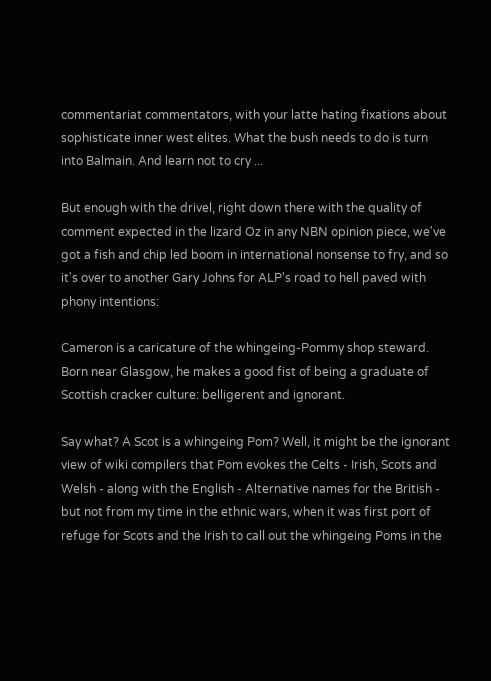commentariat commentators, with your latte hating fixations about sophisticate inner west elites. What the bush needs to do is turn into Balmain. And learn not to cry ...

But enough with the drivel, right down there with the quality of comment expected in the lizard Oz in any NBN opinion piece, we've got a fish and chip led boom in international nonsense to fry, and so it's over to another Gary Johns for ALP's road to hell paved with phony intentions:

Cameron is a caricature of the whingeing-Pommy shop steward. Born near Glasgow, he makes a good fist of being a graduate of Scottish cracker culture: belligerent and ignorant.

Say what? A Scot is a whingeing Pom? Well, it might be the ignorant view of wiki compilers that Pom evokes the Celts - Irish, Scots and Welsh - along with the English - Alternative names for the British - but not from my time in the ethnic wars, when it was first port of refuge for Scots and the Irish to call out the whingeing Poms in the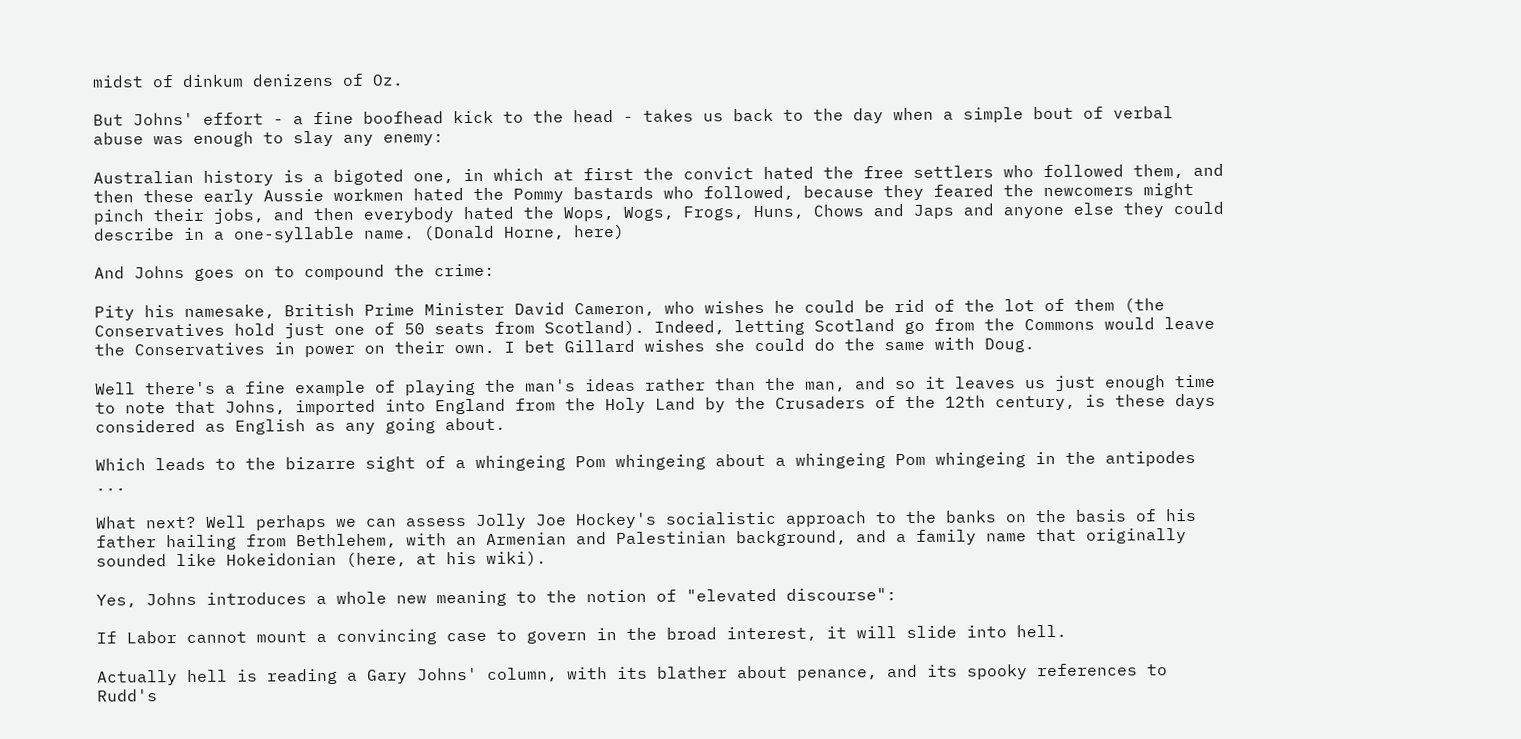midst of dinkum denizens of Oz.

But Johns' effort - a fine boofhead kick to the head - takes us back to the day when a simple bout of verbal abuse was enough to slay any enemy:

Australian history is a bigoted one, in which at first the convict hated the free settlers who followed them, and then these early Aussie workmen hated the Pommy bastards who followed, because they feared the newcomers might pinch their jobs, and then everybody hated the Wops, Wogs, Frogs, Huns, Chows and Japs and anyone else they could describe in a one-syllable name. (Donald Horne, here)

And Johns goes on to compound the crime:

Pity his namesake, British Prime Minister David Cameron, who wishes he could be rid of the lot of them (the Conservatives hold just one of 50 seats from Scotland). Indeed, letting Scotland go from the Commons would leave the Conservatives in power on their own. I bet Gillard wishes she could do the same with Doug.

Well there's a fine example of playing the man's ideas rather than the man, and so it leaves us just enough time to note that Johns, imported into England from the Holy Land by the Crusaders of the 12th century, is these days considered as English as any going about.

Which leads to the bizarre sight of a whingeing Pom whingeing about a whingeing Pom whingeing in the antipodes ...

What next? Well perhaps we can assess Jolly Joe Hockey's socialistic approach to the banks on the basis of his father hailing from Bethlehem, with an Armenian and Palestinian background, and a family name that originally sounded like Hokeidonian (here, at his wiki).

Yes, Johns introduces a whole new meaning to the notion of "elevated discourse":

If Labor cannot mount a convincing case to govern in the broad interest, it will slide into hell.

Actually hell is reading a Gary Johns' column, with its blather about penance, and its spooky references to Rudd's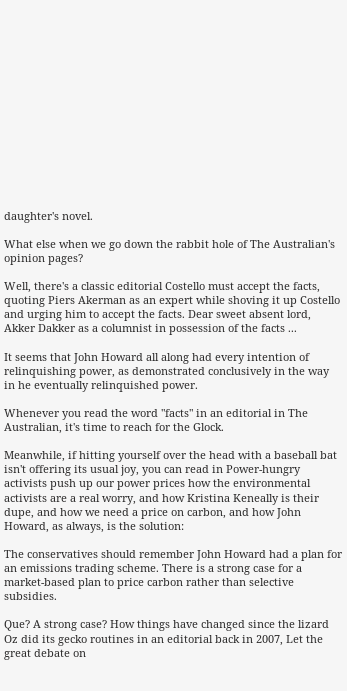daughter's novel.

What else when we go down the rabbit hole of The Australian's opinion pages?

Well, there's a classic editorial Costello must accept the facts, quoting Piers Akerman as an expert while shoving it up Costello and urging him to accept the facts. Dear sweet absent lord, Akker Dakker as a columnist in possession of the facts ...

It seems that John Howard all along had every intention of relinquishing power, as demonstrated conclusively in the way in he eventually relinquished power.

Whenever you read the word "facts" in an editorial in The Australian, it's time to reach for the Glock.

Meanwhile, if hitting yourself over the head with a baseball bat isn't offering its usual joy, you can read in Power-hungry activists push up our power prices how the environmental activists are a real worry, and how Kristina Keneally is their dupe, and how we need a price on carbon, and how John Howard, as always, is the solution:

The conservatives should remember John Howard had a plan for an emissions trading scheme. There is a strong case for a market-based plan to price carbon rather than selective subsidies.

Que? A strong case? How things have changed since the lizard Oz did its gecko routines in an editorial back in 2007, Let the great debate on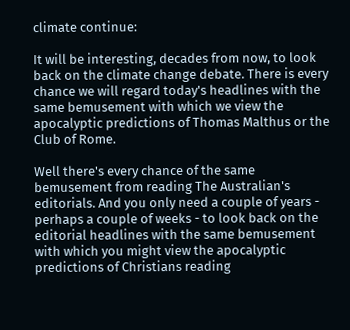climate continue:

It will be interesting, decades from now, to look back on the climate change debate. There is every chance we will regard today's headlines with the same bemusement with which we view the apocalyptic predictions of Thomas Malthus or the Club of Rome.

Well there's every chance of the same bemusement from reading The Australian's editorials. And you only need a couple of years - perhaps a couple of weeks - to look back on the editorial headlines with the same bemusement with which you might view the apocalyptic predictions of Christians reading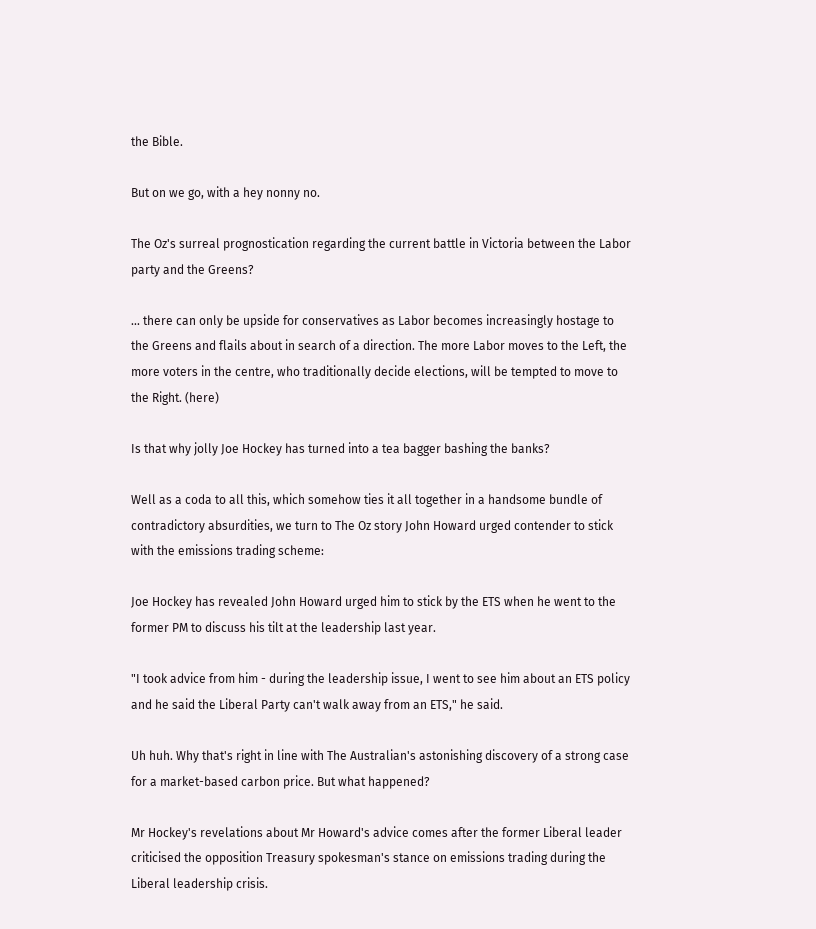the Bible.

But on we go, with a hey nonny no.

The Oz's surreal prognostication regarding the current battle in Victoria between the Labor party and the Greens?

... there can only be upside for conservatives as Labor becomes increasingly hostage to the Greens and flails about in search of a direction. The more Labor moves to the Left, the more voters in the centre, who traditionally decide elections, will be tempted to move to the Right. (here)

Is that why jolly Joe Hockey has turned into a tea bagger bashing the banks?

Well as a coda to all this, which somehow ties it all together in a handsome bundle of contradictory absurdities, we turn to The Oz story John Howard urged contender to stick with the emissions trading scheme:

Joe Hockey has revealed John Howard urged him to stick by the ETS when he went to the former PM to discuss his tilt at the leadership last year.

"I took advice from him - during the leadership issue, I went to see him about an ETS policy and he said the Liberal Party can't walk away from an ETS," he said.

Uh huh. Why that's right in line with The Australian's astonishing discovery of a strong case for a market-based carbon price. But what happened?

Mr Hockey's revelations about Mr Howard's advice comes after the former Liberal leader criticised the opposition Treasury spokesman's stance on emissions trading during the Liberal leadership crisis.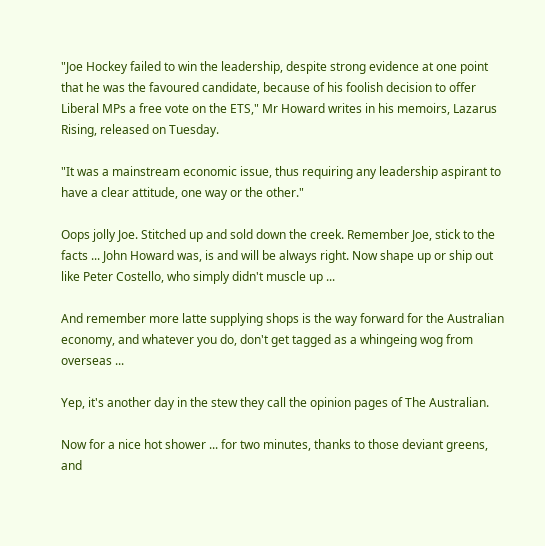"Joe Hockey failed to win the leadership, despite strong evidence at one point that he was the favoured candidate, because of his foolish decision to offer Liberal MPs a free vote on the ETS," Mr Howard writes in his memoirs, Lazarus Rising, released on Tuesday.

"It was a mainstream economic issue, thus requiring any leadership aspirant to have a clear attitude, one way or the other."

Oops jolly Joe. Stitched up and sold down the creek. Remember Joe, stick to the facts ... John Howard was, is and will be always right. Now shape up or ship out like Peter Costello, who simply didn't muscle up ...

And remember more latte supplying shops is the way forward for the Australian economy, and whatever you do, don't get tagged as a whingeing wog from overseas ...

Yep, it's another day in the stew they call the opinion pages of The Australian.

Now for a nice hot shower ... for two minutes, thanks to those deviant greens, and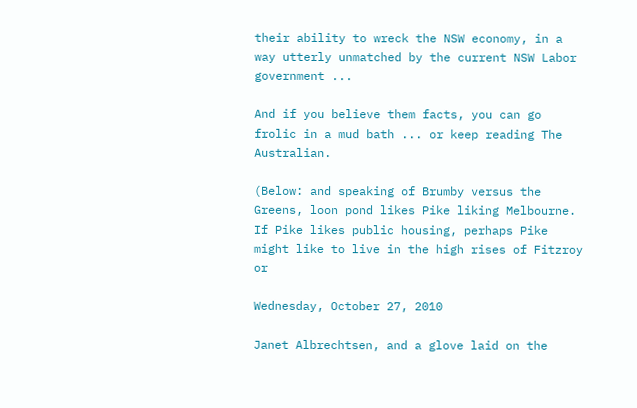their ability to wreck the NSW economy, in a way utterly unmatched by the current NSW Labor government ...

And if you believe them facts, you can go frolic in a mud bath ... or keep reading The Australian.

(Below: and speaking of Brumby versus the Greens, loon pond likes Pike liking Melbourne. If Pike likes public housing, perhaps Pike might like to live in the high rises of Fitzroy or

Wednesday, October 27, 2010

Janet Albrechtsen, and a glove laid on the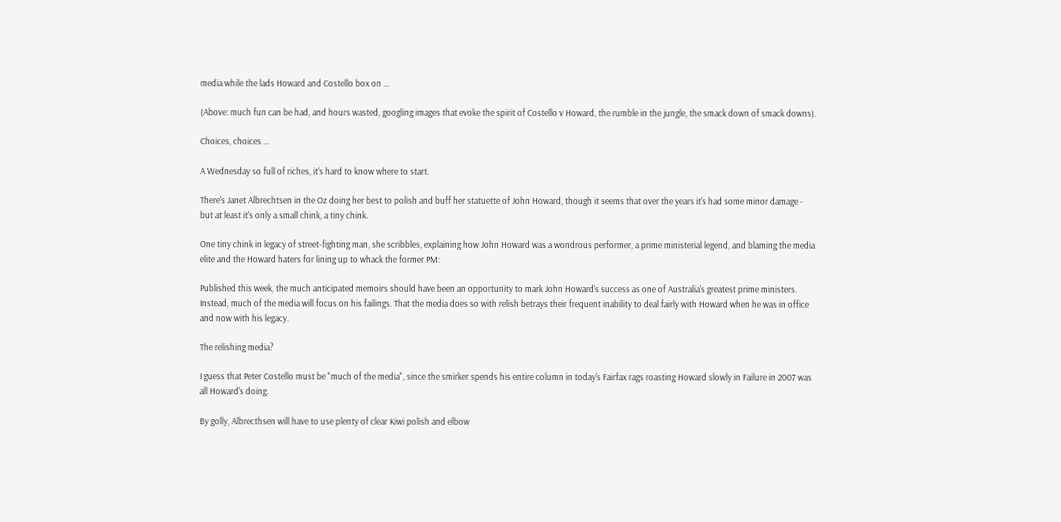media while the lads Howard and Costello box on ...

(Above: much fun can be had, and hours wasted, googling images that evoke the spirit of Costello v Howard, the rumble in the jungle, the smack down of smack downs).

Choices, choices ...

A Wednesday so full of riches, it's hard to know where to start.

There's Janet Albrechtsen in the Oz doing her best to polish and buff her statuette of John Howard, though it seems that over the years it's had some minor damage - but at least it's only a small chink, a tiny chink.

One tiny chink in legacy of street-fighting man, she scribbles, explaining how John Howard was a wondrous performer, a prime ministerial legend, and blaming the media elite and the Howard haters for lining up to whack the former PM:

Published this week, the much anticipated memoirs should have been an opportunity to mark John Howard's success as one of Australia's greatest prime ministers. Instead, much of the media will focus on his failings. That the media does so with relish betrays their frequent inability to deal fairly with Howard when he was in office and now with his legacy.

The relishing media?

I guess that Peter Costello must be "much of the media", since the smirker spends his entire column in today's Fairfax rags roasting Howard slowly in Failure in 2007 was all Howard's doing.

By golly, Albrecthsen will have to use plenty of clear Kiwi polish and elbow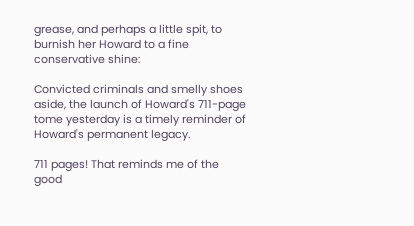grease, and perhaps a little spit, to burnish her Howard to a fine conservative shine:

Convicted criminals and smelly shoes aside, the launch of Howard's 711-page tome yesterday is a timely reminder of Howard's permanent legacy.

711 pages! That reminds me of the good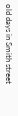old days in Smith street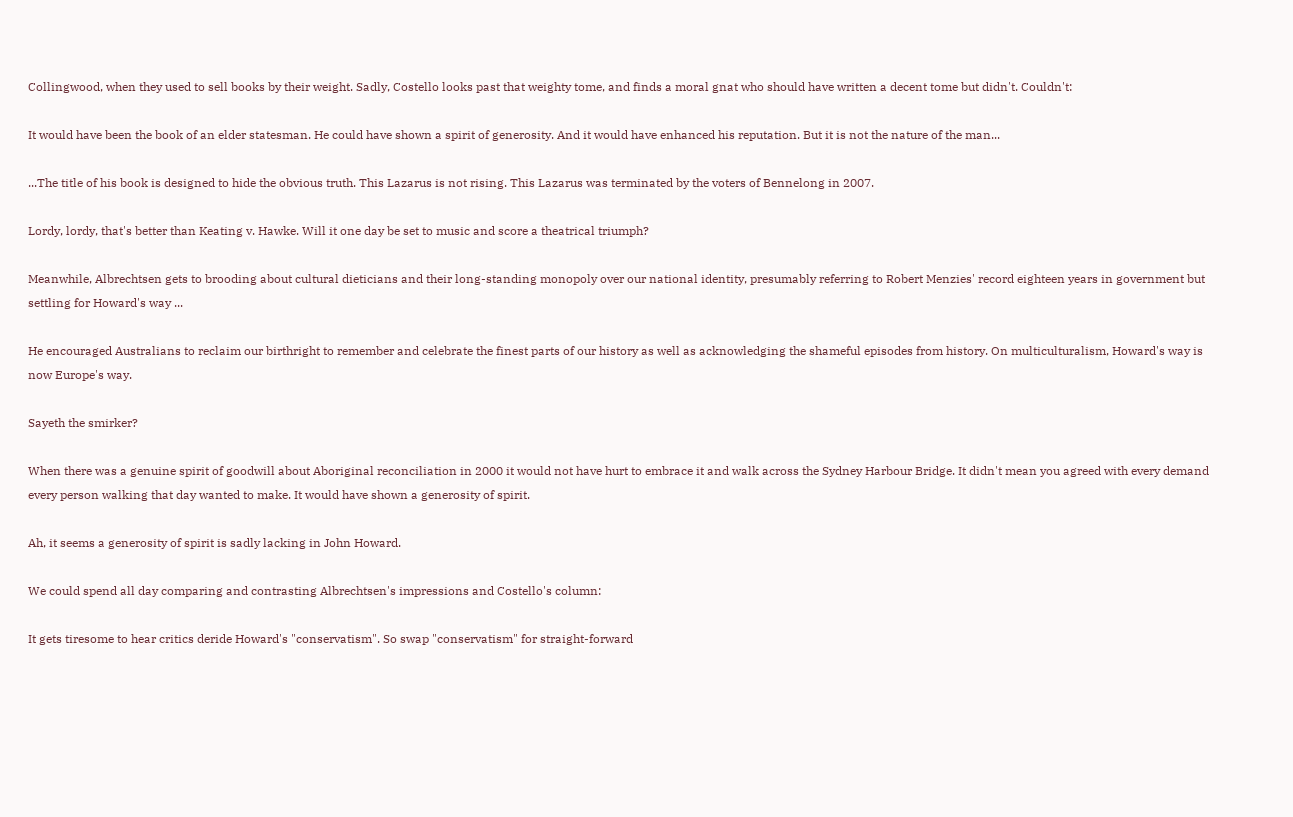Collingwood, when they used to sell books by their weight. Sadly, Costello looks past that weighty tome, and finds a moral gnat who should have written a decent tome but didn't. Couldn't:

It would have been the book of an elder statesman. He could have shown a spirit of generosity. And it would have enhanced his reputation. But it is not the nature of the man...

...The title of his book is designed to hide the obvious truth. This Lazarus is not rising. This Lazarus was terminated by the voters of Bennelong in 2007.

Lordy, lordy, that's better than Keating v. Hawke. Will it one day be set to music and score a theatrical triumph?

Meanwhile, Albrechtsen gets to brooding about cultural dieticians and their long-standing monopoly over our national identity, presumably referring to Robert Menzies' record eighteen years in government but settling for Howard's way ...

He encouraged Australians to reclaim our birthright to remember and celebrate the finest parts of our history as well as acknowledging the shameful episodes from history. On multiculturalism, Howard's way is now Europe's way.

Sayeth the smirker?

When there was a genuine spirit of goodwill about Aboriginal reconciliation in 2000 it would not have hurt to embrace it and walk across the Sydney Harbour Bridge. It didn't mean you agreed with every demand every person walking that day wanted to make. It would have shown a generosity of spirit.

Ah, it seems a generosity of spirit is sadly lacking in John Howard.

We could spend all day comparing and contrasting Albrechtsen's impressions and Costello's column:

It gets tiresome to hear critics deride Howard's "conservatism". So swap "conservatism" for straight-forward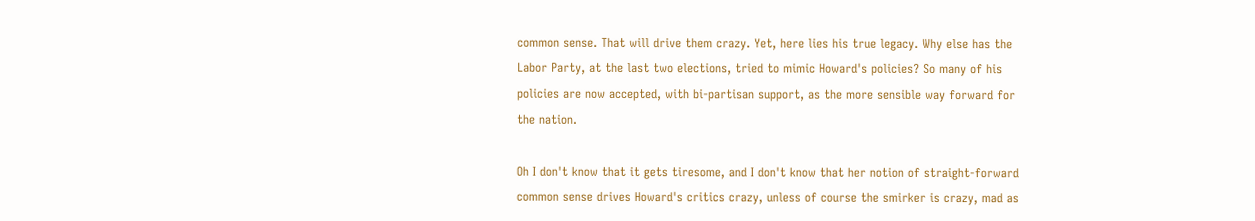common sense. That will drive them crazy. Yet, here lies his true legacy. Why else has the Labor Party, at the last two elections, tried to mimic Howard's policies? So many of his policies are now accepted, with bi-partisan support, as the more sensible way forward for the nation.

Oh I don't know that it gets tiresome, and I don't know that her notion of straight-forward common sense drives Howard's critics crazy, unless of course the smirker is crazy, mad as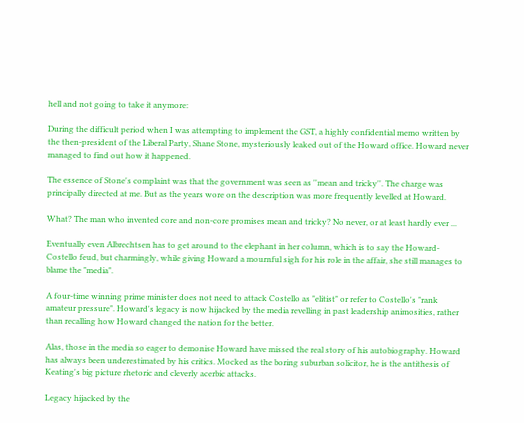hell and not going to take it anymore:

During the difficult period when I was attempting to implement the GST, a highly confidential memo written by the then-president of the Liberal Party, Shane Stone, mysteriously leaked out of the Howard office. Howard never managed to find out how it happened.

The essence of Stone's complaint was that the government was seen as ''mean and tricky''. The charge was principally directed at me. But as the years wore on the description was more frequently levelled at Howard.

What? The man who invented core and non-core promises mean and tricky? No never, or at least hardly ever ...

Eventually even Albrechtsen has to get around to the elephant in her column, which is to say the Howard-Costello feud, but charmingly, while giving Howard a mournful sigh for his role in the affair, she still manages to blame the "media".

A four-time winning prime minister does not need to attack Costello as "elitist" or refer to Costello's "rank amateur pressure". Howard's legacy is now hijacked by the media revelling in past leadership animosities, rather than recalling how Howard changed the nation for the better.

Alas, those in the media so eager to demonise Howard have missed the real story of his autobiography. Howard has always been underestimated by his critics. Mocked as the boring suburban solicitor, he is the antithesis of Keating's big picture rhetoric and cleverly acerbic attacks.

Legacy hijacked by the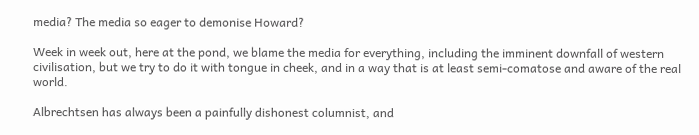media? The media so eager to demonise Howard?

Week in week out, here at the pond, we blame the media for everything, including the imminent downfall of western civilisation, but we try to do it with tongue in cheek, and in a way that is at least semi-comatose and aware of the real world.

Albrechtsen has always been a painfully dishonest columnist, and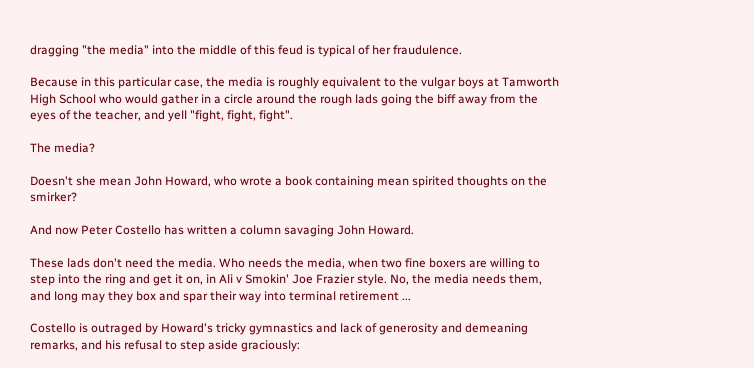dragging "the media" into the middle of this feud is typical of her fraudulence.

Because in this particular case, the media is roughly equivalent to the vulgar boys at Tamworth High School who would gather in a circle around the rough lads going the biff away from the eyes of the teacher, and yell "fight, fight, fight".

The media?

Doesn't she mean John Howard, who wrote a book containing mean spirited thoughts on the smirker?

And now Peter Costello has written a column savaging John Howard.

These lads don't need the media. Who needs the media, when two fine boxers are willing to step into the ring and get it on, in Ali v Smokin' Joe Frazier style. No, the media needs them, and long may they box and spar their way into terminal retirement ...

Costello is outraged by Howard's tricky gymnastics and lack of generosity and demeaning remarks, and his refusal to step aside graciously: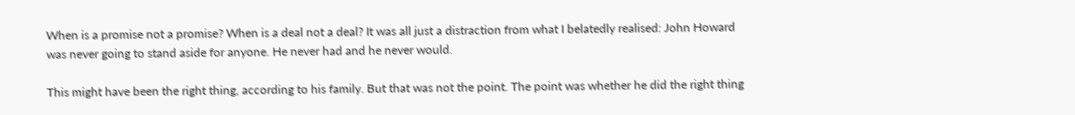When is a promise not a promise? When is a deal not a deal? It was all just a distraction from what I belatedly realised: John Howard was never going to stand aside for anyone. He never had and he never would.

This might have been the right thing, according to his family. But that was not the point. The point was whether he did the right thing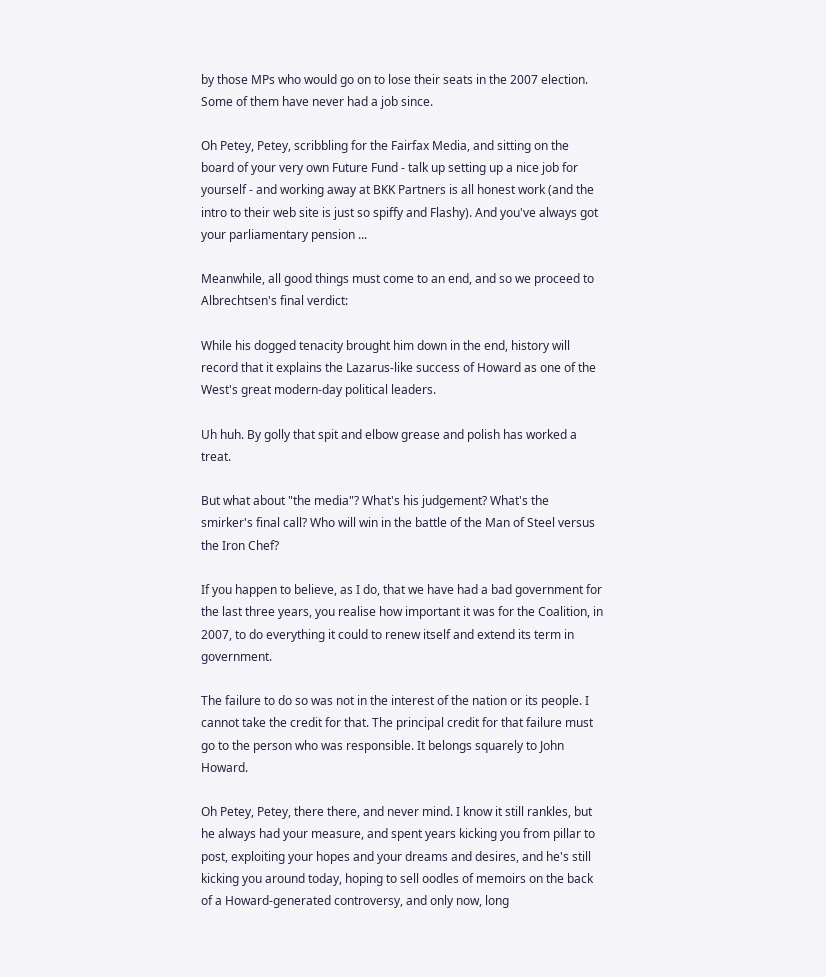by those MPs who would go on to lose their seats in the 2007 election. Some of them have never had a job since.

Oh Petey, Petey, scribbling for the Fairfax Media, and sitting on the board of your very own Future Fund - talk up setting up a nice job for yourself - and working away at BKK Partners is all honest work (and the intro to their web site is just so spiffy and Flashy). And you've always got your parliamentary pension ...

Meanwhile, all good things must come to an end, and so we proceed to Albrechtsen's final verdict:

While his dogged tenacity brought him down in the end, history will record that it explains the Lazarus-like success of Howard as one of the West's great modern-day political leaders.

Uh huh. By golly that spit and elbow grease and polish has worked a treat.

But what about "the media"? What's his judgement? What's the smirker's final call? Who will win in the battle of the Man of Steel versus the Iron Chef?

If you happen to believe, as I do, that we have had a bad government for the last three years, you realise how important it was for the Coalition, in 2007, to do everything it could to renew itself and extend its term in government.

The failure to do so was not in the interest of the nation or its people. I cannot take the credit for that. The principal credit for that failure must go to the person who was responsible. It belongs squarely to John Howard.

Oh Petey, Petey, there there, and never mind. I know it still rankles, but he always had your measure, and spent years kicking you from pillar to post, exploiting your hopes and your dreams and desires, and he's still kicking you around today, hoping to sell oodles of memoirs on the back of a Howard-generated controversy, and only now, long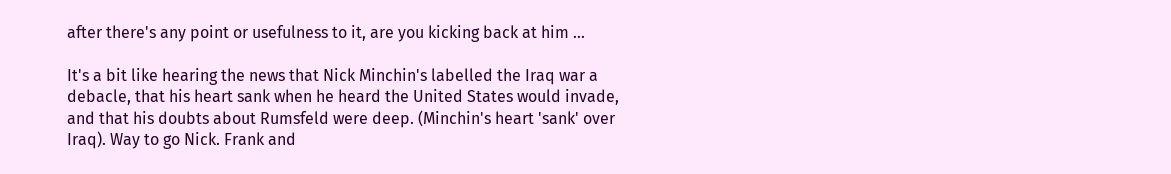after there's any point or usefulness to it, are you kicking back at him ...

It's a bit like hearing the news that Nick Minchin's labelled the Iraq war a debacle, that his heart sank when he heard the United States would invade, and that his doubts about Rumsfeld were deep. (Minchin's heart 'sank' over Iraq). Way to go Nick. Frank and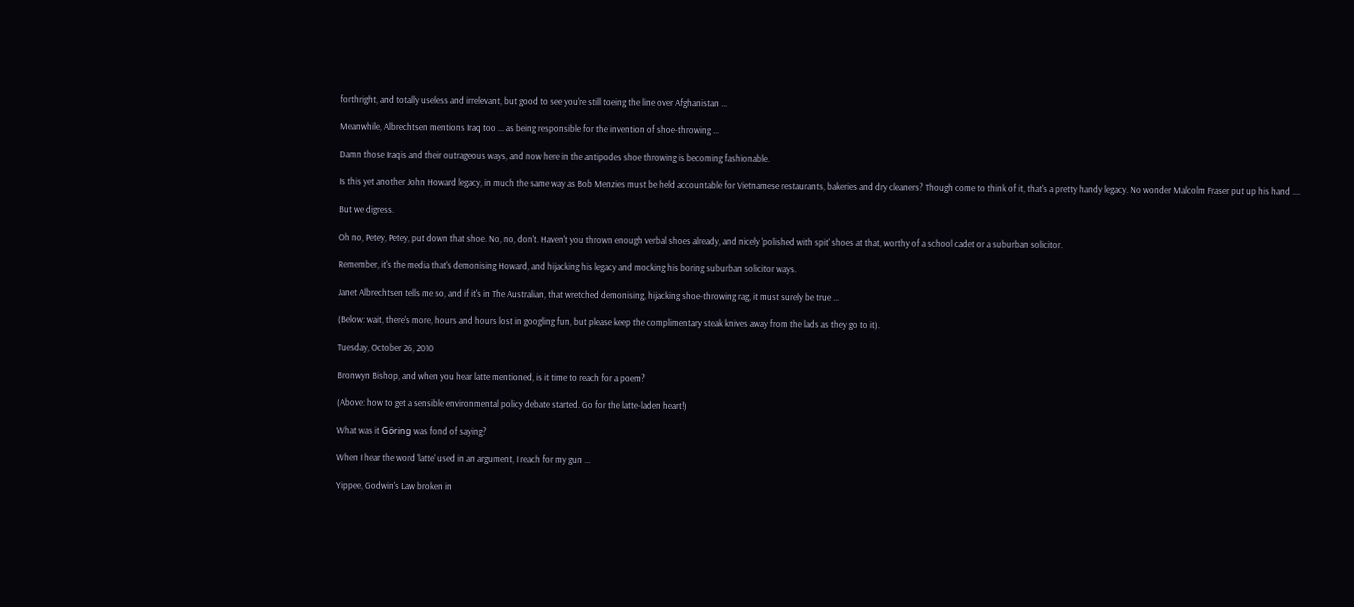forthright, and totally useless and irrelevant, but good to see you're still toeing the line over Afghanistan ...

Meanwhile, Albrechtsen mentions Iraq too ... as being responsible for the invention of shoe-throwing ...

Damn those Iraqis and their outrageous ways, and now here in the antipodes shoe throwing is becoming fashionable.

Is this yet another John Howard legacy, in much the same way as Bob Menzies must be held accountable for Vietnamese restaurants, bakeries and dry cleaners? Though come to think of it, that's a pretty handy legacy. No wonder Malcolm Fraser put up his hand ....

But we digress.

Oh no, Petey, Petey, put down that shoe. No, no, don't. Haven't you thrown enough verbal shoes already, and nicely 'polished with spit' shoes at that, worthy of a school cadet or a suburban solicitor.

Remember, it's the media that's demonising Howard, and hijacking his legacy and mocking his boring suburban solicitor ways.

Janet Albrechtsen tells me so, and if it's in The Australian, that wretched demonising, hijacking shoe-throwing rag, it must surely be true ...

(Below: wait, there's more, hours and hours lost in googling fun, but please keep the complimentary steak knives away from the lads as they go to it).

Tuesday, October 26, 2010

Bronwyn Bishop, and when you hear latte mentioned, is it time to reach for a poem?

(Above: how to get a sensible environmental policy debate started. Go for the latte-laden heart!)

What was it Göring was fond of saying?

When I hear the word 'latte' used in an argument, I reach for my gun ...

Yippee, Godwin's Law broken in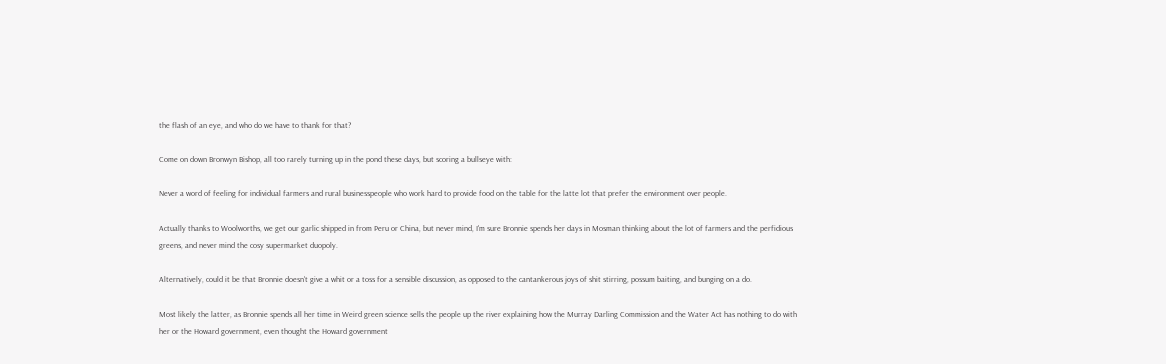the flash of an eye, and who do we have to thank for that?

Come on down Bronwyn Bishop, all too rarely turning up in the pond these days, but scoring a bullseye with:

Never a word of feeling for individual farmers and rural businesspeople who work hard to provide food on the table for the latte lot that prefer the environment over people.

Actually thanks to Woolworths, we get our garlic shipped in from Peru or China, but never mind, I'm sure Bronnie spends her days in Mosman thinking about the lot of farmers and the perfidious greens, and never mind the cosy supermarket duopoly.

Alternatively, could it be that Bronnie doesn't give a whit or a toss for a sensible discussion, as opposed to the cantankerous joys of shit stirring, possum baiting, and bunging on a do.

Most likely the latter, as Bronnie spends all her time in Weird green science sells the people up the river explaining how the Murray Darling Commission and the Water Act has nothing to do with her or the Howard government, even thought the Howard government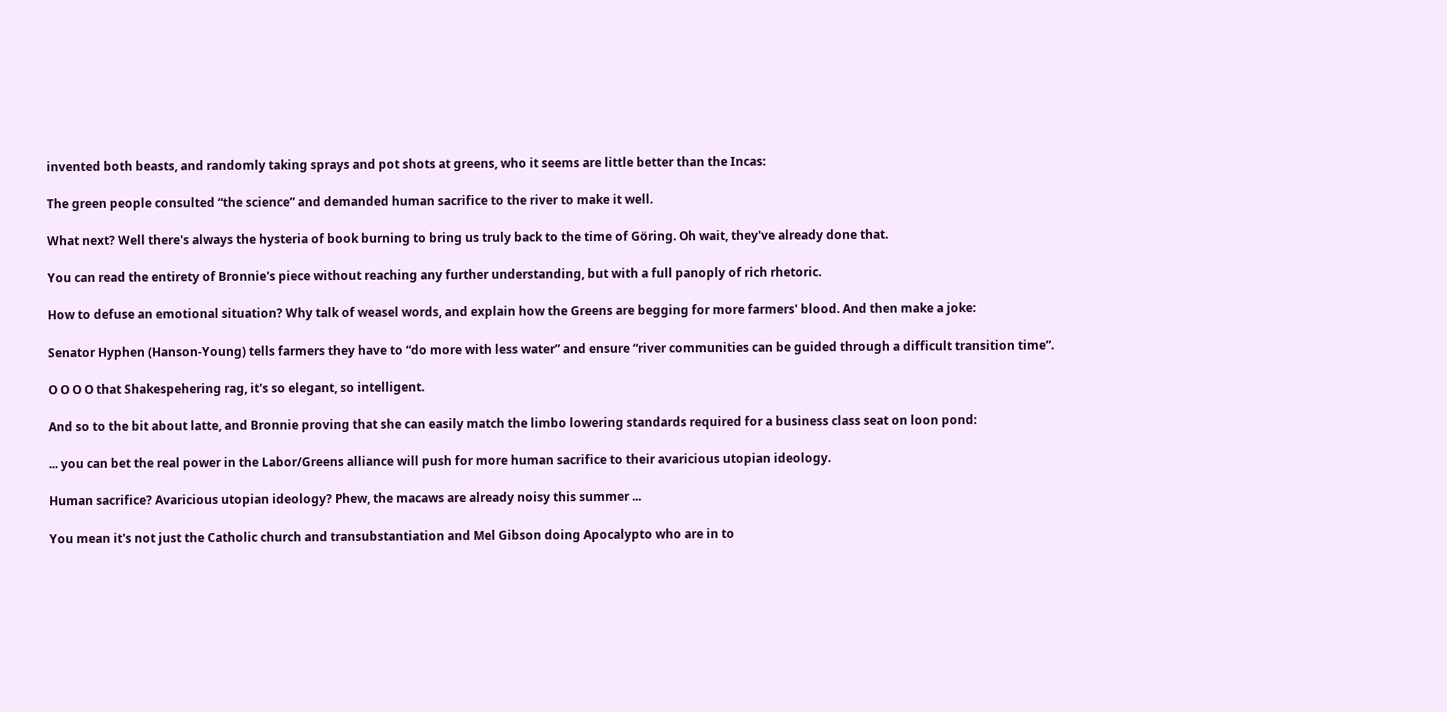invented both beasts, and randomly taking sprays and pot shots at greens, who it seems are little better than the Incas:

The green people consulted “the science” and demanded human sacrifice to the river to make it well.

What next? Well there's always the hysteria of book burning to bring us truly back to the time of Göring. Oh wait, they've already done that.

You can read the entirety of Bronnie's piece without reaching any further understanding, but with a full panoply of rich rhetoric.

How to defuse an emotional situation? Why talk of weasel words, and explain how the Greens are begging for more farmers' blood. And then make a joke:

Senator Hyphen (Hanson-Young) tells farmers they have to “do more with less water” and ensure “river communities can be guided through a difficult transition time”.

O O O O that Shakespehering rag, it's so elegant, so intelligent.

And so to the bit about latte, and Bronnie proving that she can easily match the limbo lowering standards required for a business class seat on loon pond:

... you can bet the real power in the Labor/Greens alliance will push for more human sacrifice to their avaricious utopian ideology.

Human sacrifice? Avaricious utopian ideology? Phew, the macaws are already noisy this summer ...

You mean it's not just the Catholic church and transubstantiation and Mel Gibson doing Apocalypto who are in to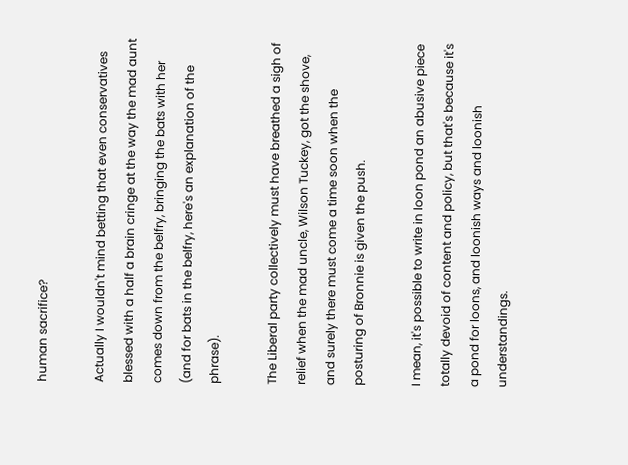human sacrifice?

Actually I wouldn't mind betting that even conservatives blessed with a half a brain cringe at the way the mad aunt comes down from the belfry, bringing the bats with her (and for bats in the belfry, here's an explanation of the phrase).

The Liberal party collectively must have breathed a sigh of relief when the mad uncle, Wilson Tuckey, got the shove, and surely there must come a time soon when the posturing of Bronnie is given the push.

I mean, it's possible to write in loon pond an abusive piece totally devoid of content and policy, but that's because it's a pond for loons, and loonish ways and loonish understandings.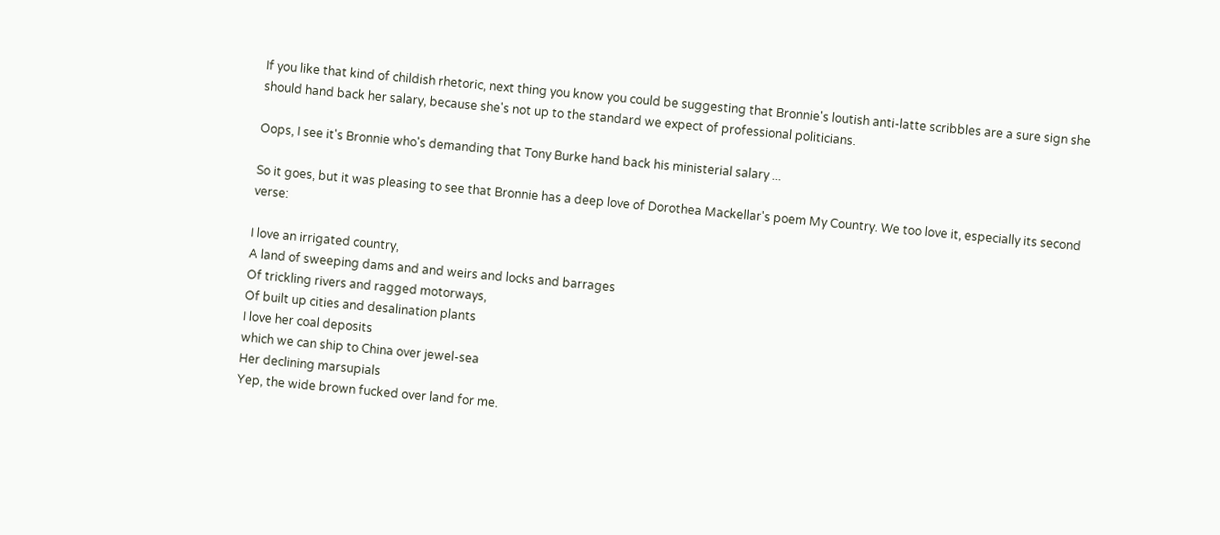If you like that kind of childish rhetoric, next thing you know you could be suggesting that Bronnie's loutish anti-latte scribbles are a sure sign she should hand back her salary, because she's not up to the standard we expect of professional politicians.

Oops, I see it's Bronnie who's demanding that Tony Burke hand back his ministerial salary ...

So it goes, but it was pleasing to see that Bronnie has a deep love of Dorothea Mackellar's poem My Country. We too love it, especially its second verse:

I love an irrigated country,
A land of sweeping dams and and weirs and locks and barrages
Of trickling rivers and ragged motorways,
Of built up cities and desalination plants
I love her coal deposits
which we can ship to China over jewel-sea
Her declining marsupials
Yep, the wide brown fucked over land for me.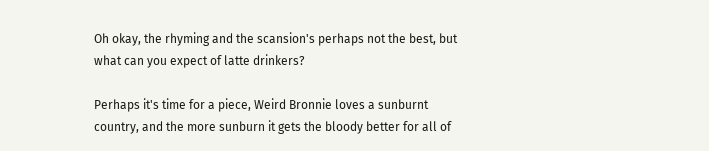Oh okay, the rhyming and the scansion's perhaps not the best, but what can you expect of latte drinkers?

Perhaps it's time for a piece, Weird Bronnie loves a sunburnt country, and the more sunburn it gets the bloody better for all of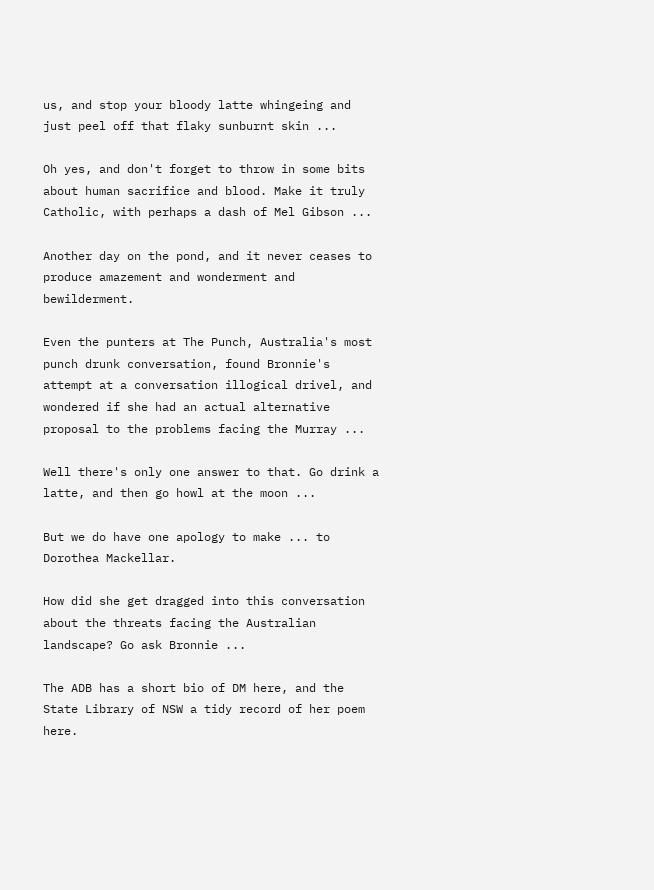us, and stop your bloody latte whingeing and just peel off that flaky sunburnt skin ...

Oh yes, and don't forget to throw in some bits about human sacrifice and blood. Make it truly Catholic, with perhaps a dash of Mel Gibson ...

Another day on the pond, and it never ceases to produce amazement and wonderment and bewilderment.

Even the punters at The Punch, Australia's most punch drunk conversation, found Bronnie's attempt at a conversation illogical drivel, and wondered if she had an actual alternative proposal to the problems facing the Murray ...

Well there's only one answer to that. Go drink a latte, and then go howl at the moon ...

But we do have one apology to make ... to Dorothea Mackellar.

How did she get dragged into this conversation about the threats facing the Australian landscape? Go ask Bronnie ...

The ADB has a short bio of DM here, and the State Library of NSW a tidy record of her poem here.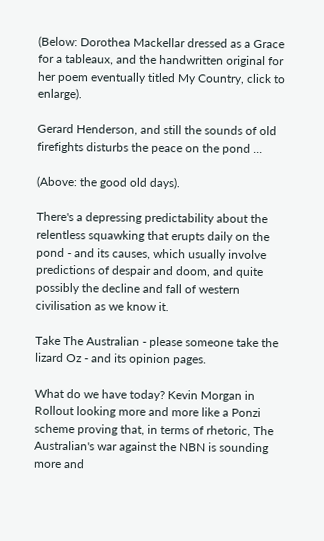(Below: Dorothea Mackellar dressed as a Grace for a tableaux, and the handwritten original for her poem eventually titled My Country, click to enlarge).

Gerard Henderson, and still the sounds of old firefights disturbs the peace on the pond ...

(Above: the good old days).

There's a depressing predictability about the relentless squawking that erupts daily on the pond - and its causes, which usually involve predictions of despair and doom, and quite possibly the decline and fall of western civilisation as we know it.

Take The Australian - please someone take the lizard Oz - and its opinion pages.

What do we have today? Kevin Morgan in Rollout looking more and more like a Ponzi scheme proving that, in terms of rhetoric, The Australian's war against the NBN is sounding more and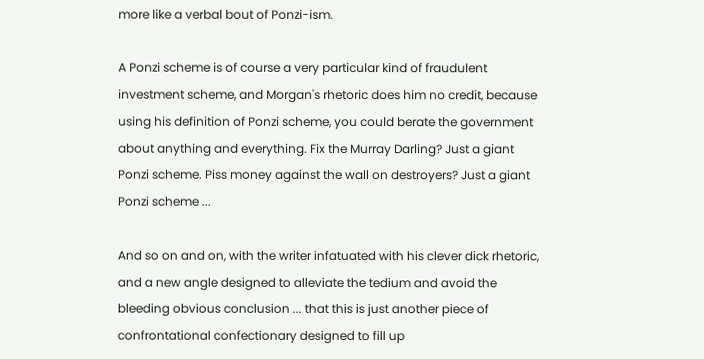more like a verbal bout of Ponzi-ism.

A Ponzi scheme is of course a very particular kind of fraudulent investment scheme, and Morgan's rhetoric does him no credit, because using his definition of Ponzi scheme, you could berate the government about anything and everything. Fix the Murray Darling? Just a giant Ponzi scheme. Piss money against the wall on destroyers? Just a giant Ponzi scheme ...

And so on and on, with the writer infatuated with his clever dick rhetoric, and a new angle designed to alleviate the tedium and avoid the bleeding obvious conclusion ... that this is just another piece of confrontational confectionary designed to fill up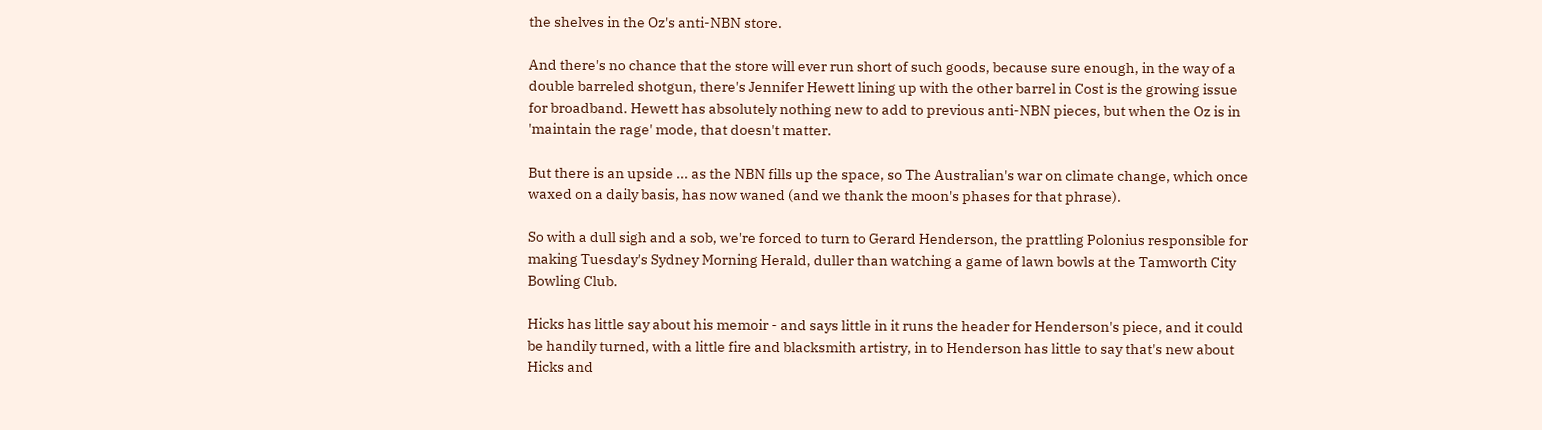the shelves in the Oz's anti-NBN store.

And there's no chance that the store will ever run short of such goods, because sure enough, in the way of a double barreled shotgun, there's Jennifer Hewett lining up with the other barrel in Cost is the growing issue for broadband. Hewett has absolutely nothing new to add to previous anti-NBN pieces, but when the Oz is in 'maintain the rage' mode, that doesn't matter.

But there is an upside ... as the NBN fills up the space, so The Australian's war on climate change, which once waxed on a daily basis, has now waned (and we thank the moon's phases for that phrase).

So with a dull sigh and a sob, we're forced to turn to Gerard Henderson, the prattling Polonius responsible for making Tuesday's Sydney Morning Herald, duller than watching a game of lawn bowls at the Tamworth City Bowling Club.

Hicks has little say about his memoir - and says little in it runs the header for Henderson's piece, and it could be handily turned, with a little fire and blacksmith artistry, in to Henderson has little to say that's new about Hicks and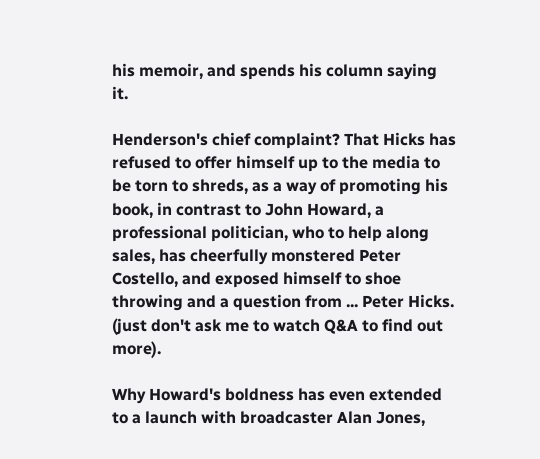his memoir, and spends his column saying it.

Henderson's chief complaint? That Hicks has refused to offer himself up to the media to be torn to shreds, as a way of promoting his book, in contrast to John Howard, a professional politician, who to help along sales, has cheerfully monstered Peter Costello, and exposed himself to shoe throwing and a question from ... Peter Hicks. (just don't ask me to watch Q&A to find out more).

Why Howard's boldness has even extended to a launch with broadcaster Alan Jones,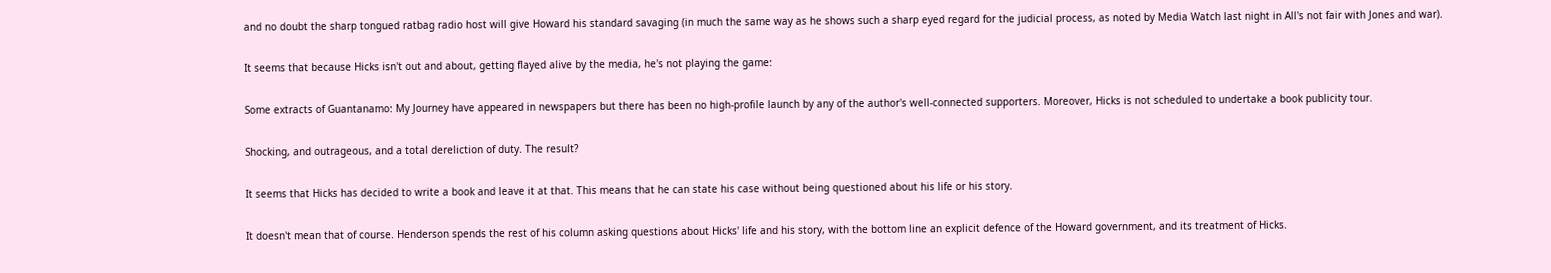and no doubt the sharp tongued ratbag radio host will give Howard his standard savaging (in much the same way as he shows such a sharp eyed regard for the judicial process, as noted by Media Watch last night in All's not fair with Jones and war).

It seems that because Hicks isn't out and about, getting flayed alive by the media, he's not playing the game:

Some extracts of Guantanamo: My Journey have appeared in newspapers but there has been no high-profile launch by any of the author's well-connected supporters. Moreover, Hicks is not scheduled to undertake a book publicity tour.

Shocking, and outrageous, and a total dereliction of duty. The result?

It seems that Hicks has decided to write a book and leave it at that. This means that he can state his case without being questioned about his life or his story.

It doesn't mean that of course. Henderson spends the rest of his column asking questions about Hicks' life and his story, with the bottom line an explicit defence of the Howard government, and its treatment of Hicks.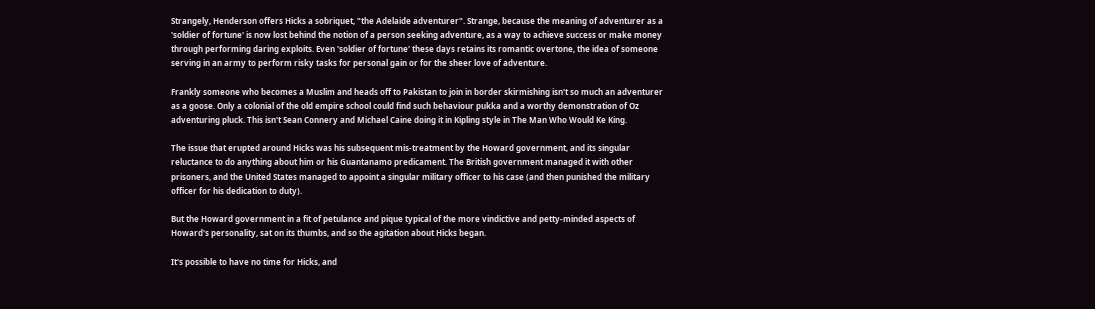Strangely, Henderson offers Hicks a sobriquet, "the Adelaide adventurer". Strange, because the meaning of adventurer as a 'soldier of fortune' is now lost behind the notion of a person seeking adventure, as a way to achieve success or make money through performing daring exploits. Even 'soldier of fortune' these days retains its romantic overtone, the idea of someone serving in an army to perform risky tasks for personal gain or for the sheer love of adventure.

Frankly someone who becomes a Muslim and heads off to Pakistan to join in border skirmishing isn't so much an adventurer as a goose. Only a colonial of the old empire school could find such behaviour pukka and a worthy demonstration of Oz adventuring pluck. This isn't Sean Connery and Michael Caine doing it in Kipling style in The Man Who Would Ke King.

The issue that erupted around Hicks was his subsequent mis-treatment by the Howard government, and its singular reluctance to do anything about him or his Guantanamo predicament. The British government managed it with other prisoners, and the United States managed to appoint a singular military officer to his case (and then punished the military officer for his dedication to duty).

But the Howard government in a fit of petulance and pique typical of the more vindictive and petty-minded aspects of Howard's personality, sat on its thumbs, and so the agitation about Hicks began.

It's possible to have no time for Hicks, and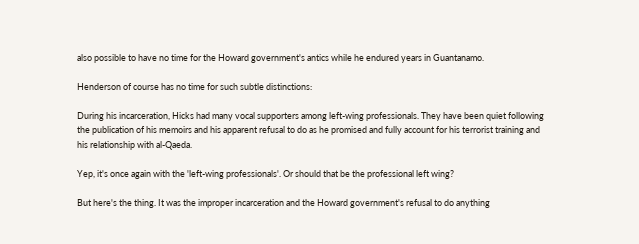also possible to have no time for the Howard government's antics while he endured years in Guantanamo.

Henderson of course has no time for such subtle distinctions:

During his incarceration, Hicks had many vocal supporters among left-wing professionals. They have been quiet following the publication of his memoirs and his apparent refusal to do as he promised and fully account for his terrorist training and his relationship with al-Qaeda.

Yep, it's once again with the 'left-wing professionals'. Or should that be the professional left wing?

But here's the thing. It was the improper incarceration and the Howard government's refusal to do anything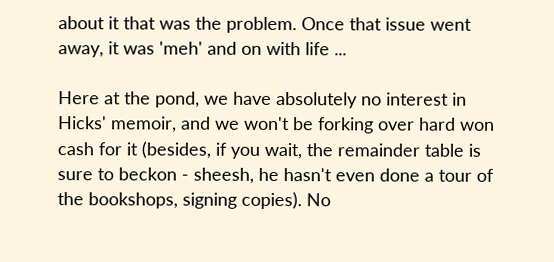about it that was the problem. Once that issue went away, it was 'meh' and on with life ...

Here at the pond, we have absolutely no interest in Hicks' memoir, and we won't be forking over hard won cash for it (besides, if you wait, the remainder table is sure to beckon - sheesh, he hasn't even done a tour of the bookshops, signing copies). No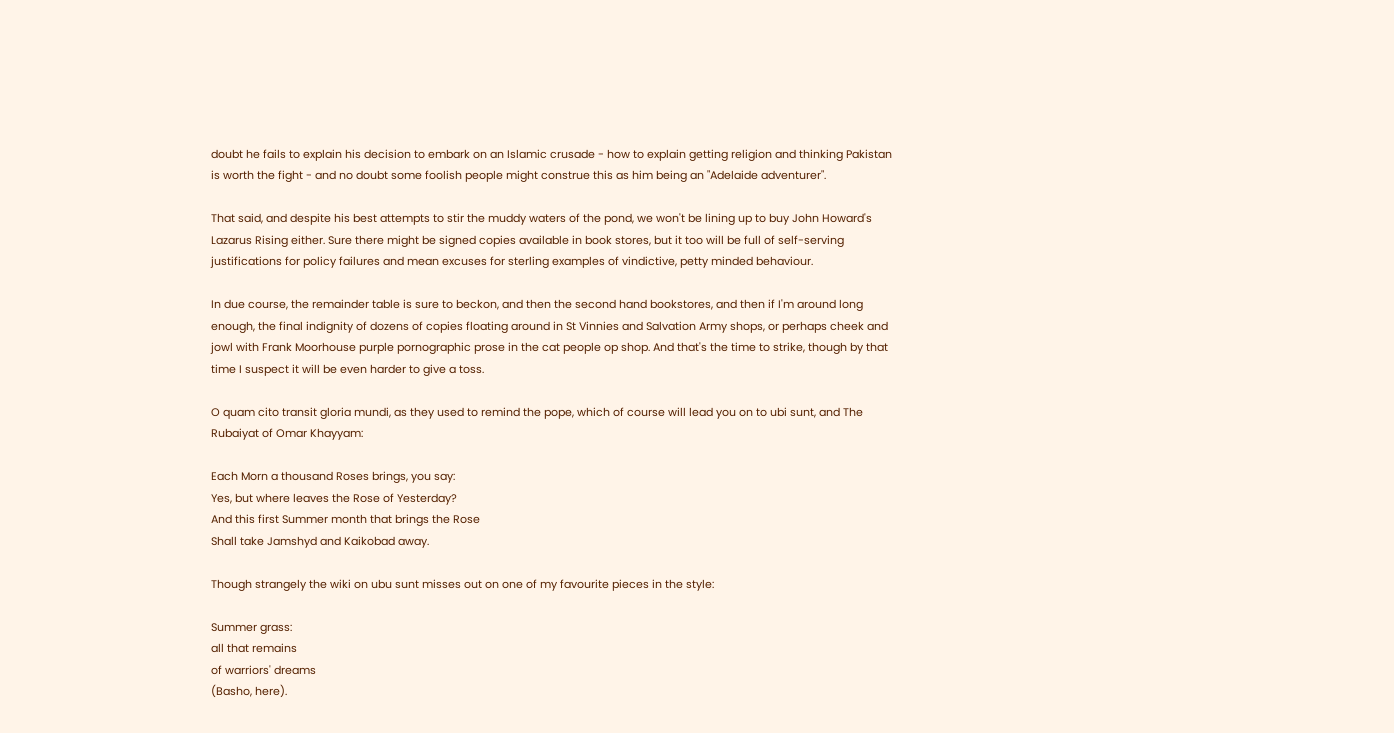doubt he fails to explain his decision to embark on an Islamic crusade - how to explain getting religion and thinking Pakistan is worth the fight - and no doubt some foolish people might construe this as him being an "Adelaide adventurer".

That said, and despite his best attempts to stir the muddy waters of the pond, we won't be lining up to buy John Howard's Lazarus Rising either. Sure there might be signed copies available in book stores, but it too will be full of self-serving justifications for policy failures and mean excuses for sterling examples of vindictive, petty minded behaviour.

In due course, the remainder table is sure to beckon, and then the second hand bookstores, and then if I'm around long enough, the final indignity of dozens of copies floating around in St Vinnies and Salvation Army shops, or perhaps cheek and jowl with Frank Moorhouse purple pornographic prose in the cat people op shop. And that's the time to strike, though by that time I suspect it will be even harder to give a toss.

O quam cito transit gloria mundi, as they used to remind the pope, which of course will lead you on to ubi sunt, and The Rubaiyat of Omar Khayyam:

Each Morn a thousand Roses brings, you say:
Yes, but where leaves the Rose of Yesterday?
And this first Summer month that brings the Rose
Shall take Jamshyd and Kaikobad away.

Though strangely the wiki on ubu sunt misses out on one of my favourite pieces in the style:

Summer grass:
all that remains
of warriors' dreams
(Basho, here).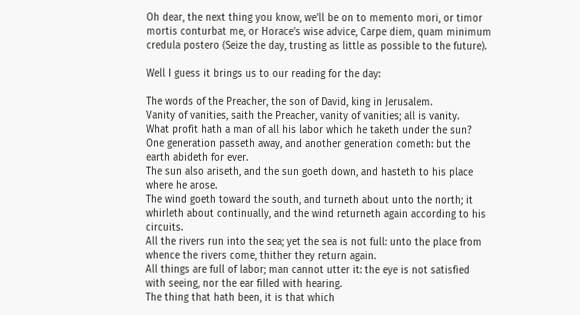Oh dear, the next thing you know, we'll be on to memento mori, or timor mortis conturbat me, or Horace's wise advice, Carpe diem, quam minimum credula postero (Seize the day, trusting as little as possible to the future).

Well I guess it brings us to our reading for the day:

The words of the Preacher, the son of David, king in Jerusalem.
Vanity of vanities, saith the Preacher, vanity of vanities; all is vanity.
What profit hath a man of all his labor which he taketh under the sun?
One generation passeth away, and another generation cometh: but the earth abideth for ever.
The sun also ariseth, and the sun goeth down, and hasteth to his place where he arose.
The wind goeth toward the south, and turneth about unto the north; it whirleth about continually, and the wind returneth again according to his circuits.
All the rivers run into the sea; yet the sea is not full: unto the place from whence the rivers come, thither they return again.
All things are full of labor; man cannot utter it: the eye is not satisfied with seeing, nor the ear filled with hearing.
The thing that hath been, it is that which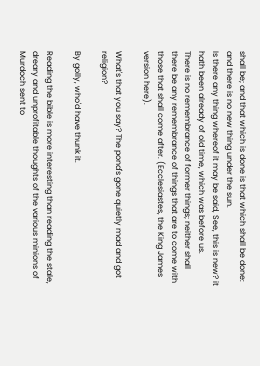shall be; and that which is done is that which shall be done: and there is no new thing under the sun.
Is there any thing whereof it may be said, See, this is new? it hath been already of old time, which was before us.
There is no remembrance of former things; neither shall there be any remembrance of things that are to come with those that shall come after. (Ecclesiastes, the King James version here).

What's that you say? The pond's gone quietly mad and got religion?

By golly, who'd have thunk it.

Reading the bible is more interesting than reading the stale, dreary and unprofitable thoughts of the various minions of Murdoch sent to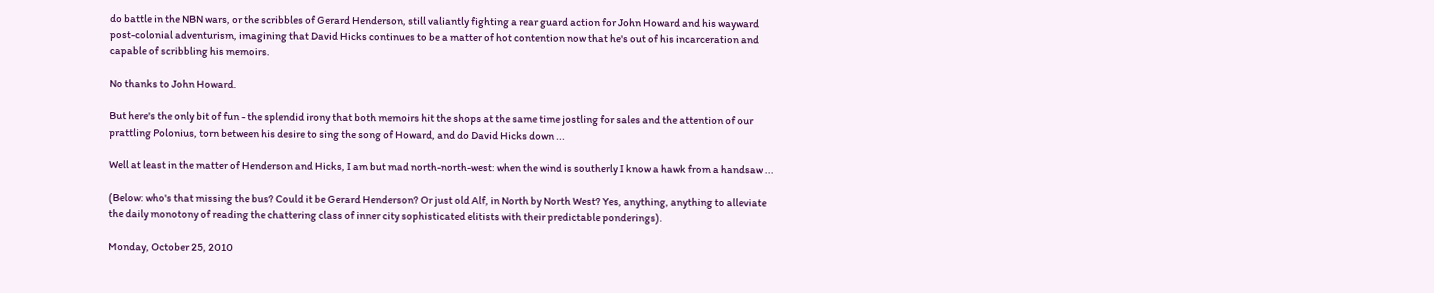do battle in the NBN wars, or the scribbles of Gerard Henderson, still valiantly fighting a rear guard action for John Howard and his wayward post-colonial adventurism, imagining that David Hicks continues to be a matter of hot contention now that he's out of his incarceration and capable of scribbling his memoirs.

No thanks to John Howard.

But here's the only bit of fun - the splendid irony that both memoirs hit the shops at the same time jostling for sales and the attention of our prattling Polonius, torn between his desire to sing the song of Howard, and do David Hicks down ...

Well at least in the matter of Henderson and Hicks, I am but mad north-north-west: when the wind is southerly I know a hawk from a handsaw ...

(Below: who's that missing the bus? Could it be Gerard Henderson? Or just old Alf, in North by North West? Yes, anything, anything to alleviate the daily monotony of reading the chattering class of inner city sophisticated elitists with their predictable ponderings).

Monday, October 25, 2010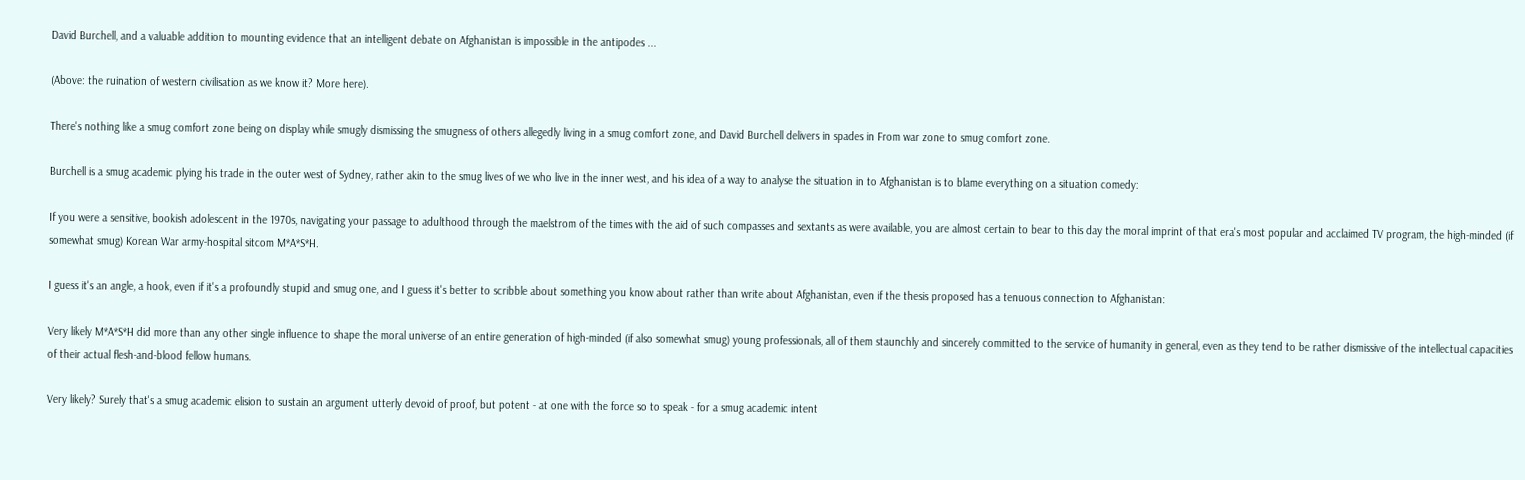David Burchell, and a valuable addition to mounting evidence that an intelligent debate on Afghanistan is impossible in the antipodes ...

(Above: the ruination of western civilisation as we know it? More here).

There's nothing like a smug comfort zone being on display while smugly dismissing the smugness of others allegedly living in a smug comfort zone, and David Burchell delivers in spades in From war zone to smug comfort zone.

Burchell is a smug academic plying his trade in the outer west of Sydney, rather akin to the smug lives of we who live in the inner west, and his idea of a way to analyse the situation in to Afghanistan is to blame everything on a situation comedy:

If you were a sensitive, bookish adolescent in the 1970s, navigating your passage to adulthood through the maelstrom of the times with the aid of such compasses and sextants as were available, you are almost certain to bear to this day the moral imprint of that era's most popular and acclaimed TV program, the high-minded (if somewhat smug) Korean War army-hospital sitcom M*A*S*H.

I guess it's an angle, a hook, even if it's a profoundly stupid and smug one, and I guess it's better to scribble about something you know about rather than write about Afghanistan, even if the thesis proposed has a tenuous connection to Afghanistan:

Very likely M*A*S*H did more than any other single influence to shape the moral universe of an entire generation of high-minded (if also somewhat smug) young professionals, all of them staunchly and sincerely committed to the service of humanity in general, even as they tend to be rather dismissive of the intellectual capacities of their actual flesh-and-blood fellow humans.

Very likely? Surely that's a smug academic elision to sustain an argument utterly devoid of proof, but potent - at one with the force so to speak - for a smug academic intent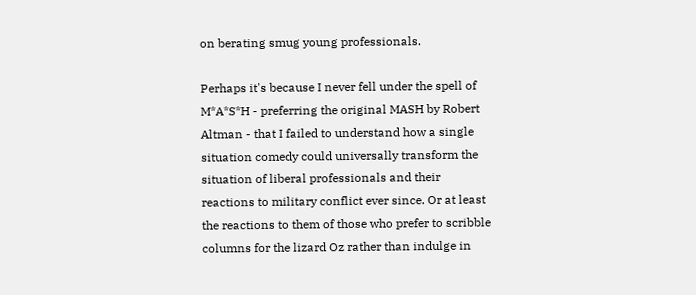on berating smug young professionals.

Perhaps it's because I never fell under the spell of M*A*S*H - preferring the original MASH by Robert Altman - that I failed to understand how a single situation comedy could universally transform the situation of liberal professionals and their reactions to military conflict ever since. Or at least the reactions to them of those who prefer to scribble columns for the lizard Oz rather than indulge in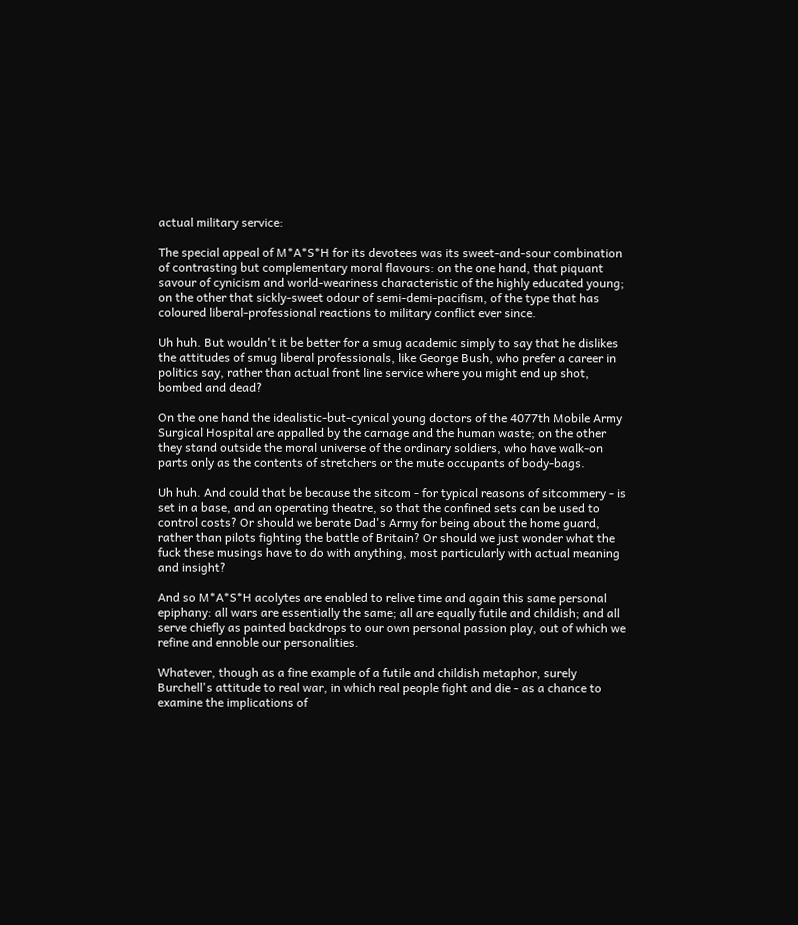actual military service:

The special appeal of M*A*S*H for its devotees was its sweet-and-sour combination of contrasting but complementary moral flavours: on the one hand, that piquant savour of cynicism and world-weariness characteristic of the highly educated young; on the other that sickly-sweet odour of semi-demi-pacifism, of the type that has coloured liberal-professional reactions to military conflict ever since.

Uh huh. But wouldn't it be better for a smug academic simply to say that he dislikes the attitudes of smug liberal professionals, like George Bush, who prefer a career in politics say, rather than actual front line service where you might end up shot, bombed and dead?

On the one hand the idealistic-but-cynical young doctors of the 4077th Mobile Army Surgical Hospital are appalled by the carnage and the human waste; on the other they stand outside the moral universe of the ordinary soldiers, who have walk-on parts only as the contents of stretchers or the mute occupants of body-bags.

Uh huh. And could that be because the sitcom - for typical reasons of sitcommery - is set in a base, and an operating theatre, so that the confined sets can be used to control costs? Or should we berate Dad's Army for being about the home guard, rather than pilots fighting the battle of Britain? Or should we just wonder what the fuck these musings have to do with anything, most particularly with actual meaning and insight?

And so M*A*S*H acolytes are enabled to relive time and again this same personal epiphany: all wars are essentially the same; all are equally futile and childish; and all serve chiefly as painted backdrops to our own personal passion play, out of which we refine and ennoble our personalities.

Whatever, though as a fine example of a futile and childish metaphor, surely Burchell's attitude to real war, in which real people fight and die - as a chance to examine the implications of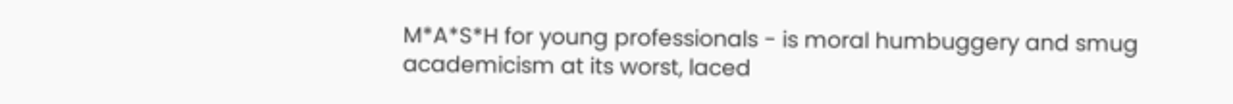M*A*S*H for young professionals - is moral humbuggery and smug academicism at its worst, laced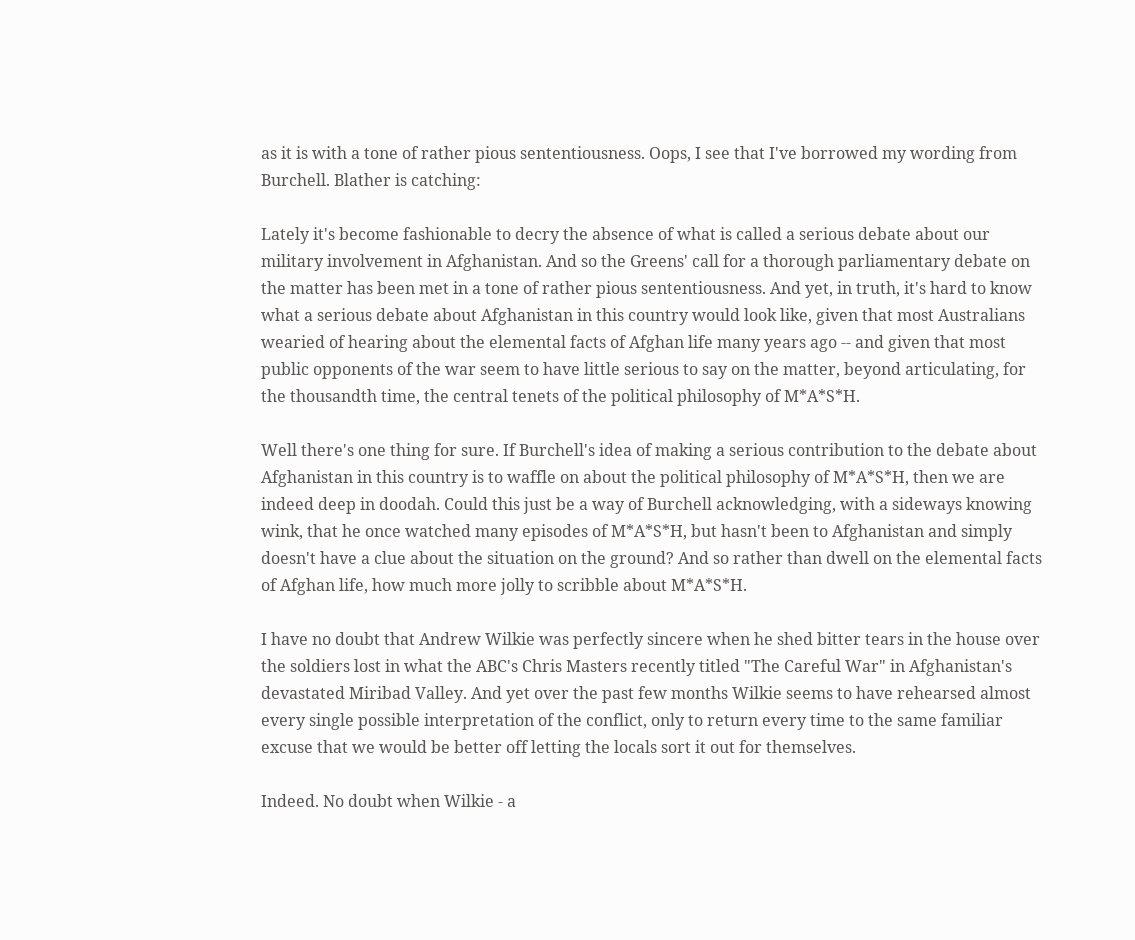as it is with a tone of rather pious sententiousness. Oops, I see that I've borrowed my wording from Burchell. Blather is catching:

Lately it's become fashionable to decry the absence of what is called a serious debate about our military involvement in Afghanistan. And so the Greens' call for a thorough parliamentary debate on the matter has been met in a tone of rather pious sententiousness. And yet, in truth, it's hard to know what a serious debate about Afghanistan in this country would look like, given that most Australians wearied of hearing about the elemental facts of Afghan life many years ago -- and given that most public opponents of the war seem to have little serious to say on the matter, beyond articulating, for the thousandth time, the central tenets of the political philosophy of M*A*S*H.

Well there's one thing for sure. If Burchell's idea of making a serious contribution to the debate about Afghanistan in this country is to waffle on about the political philosophy of M*A*S*H, then we are indeed deep in doodah. Could this just be a way of Burchell acknowledging, with a sideways knowing wink, that he once watched many episodes of M*A*S*H, but hasn't been to Afghanistan and simply doesn't have a clue about the situation on the ground? And so rather than dwell on the elemental facts of Afghan life, how much more jolly to scribble about M*A*S*H.

I have no doubt that Andrew Wilkie was perfectly sincere when he shed bitter tears in the house over the soldiers lost in what the ABC's Chris Masters recently titled "The Careful War" in Afghanistan's devastated Miribad Valley. And yet over the past few months Wilkie seems to have rehearsed almost every single possible interpretation of the conflict, only to return every time to the same familiar excuse that we would be better off letting the locals sort it out for themselves.

Indeed. No doubt when Wilkie - a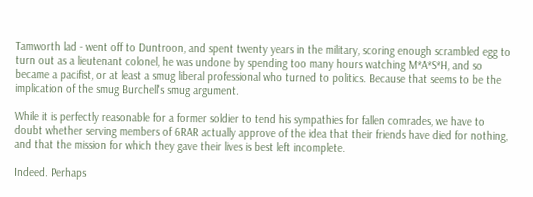Tamworth lad - went off to Duntroon, and spent twenty years in the military, scoring enough scrambled egg to turn out as a lieutenant colonel, he was undone by spending too many hours watching M*A*S*H, and so became a pacifist, or at least a smug liberal professional who turned to politics. Because that seems to be the implication of the smug Burchell's smug argument.

While it is perfectly reasonable for a former soldier to tend his sympathies for fallen comrades, we have to doubt whether serving members of 6RAR actually approve of the idea that their friends have died for nothing, and that the mission for which they gave their lives is best left incomplete.

Indeed. Perhaps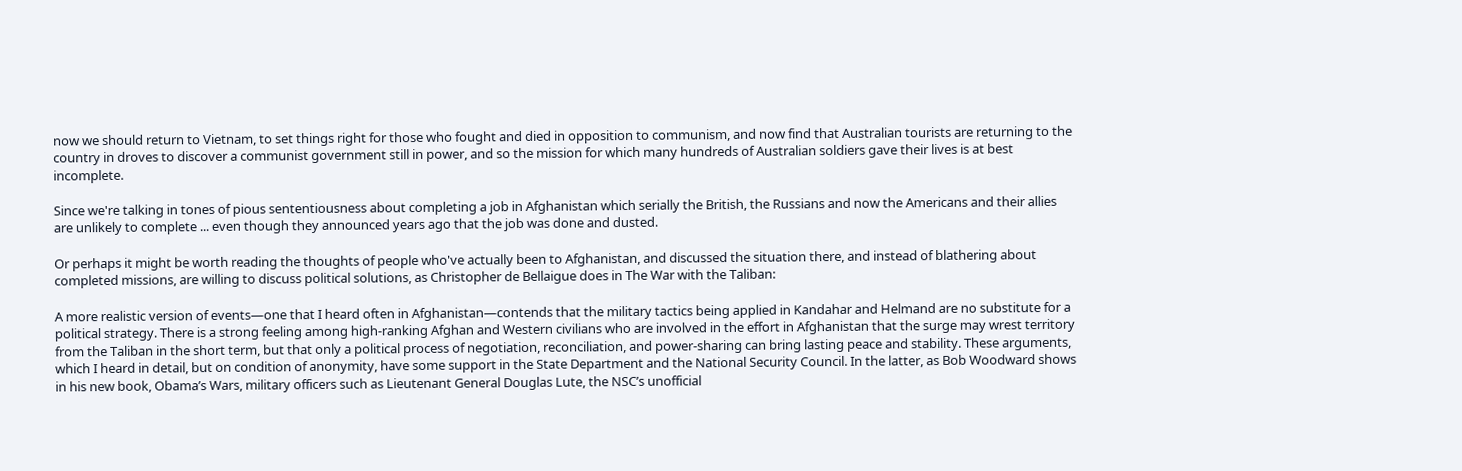now we should return to Vietnam, to set things right for those who fought and died in opposition to communism, and now find that Australian tourists are returning to the country in droves to discover a communist government still in power, and so the mission for which many hundreds of Australian soldiers gave their lives is at best incomplete.

Since we're talking in tones of pious sententiousness about completing a job in Afghanistan which serially the British, the Russians and now the Americans and their allies are unlikely to complete ... even though they announced years ago that the job was done and dusted.

Or perhaps it might be worth reading the thoughts of people who've actually been to Afghanistan, and discussed the situation there, and instead of blathering about completed missions, are willing to discuss political solutions, as Christopher de Bellaigue does in The War with the Taliban:

A more realistic version of events—one that I heard often in Afghanistan—contends that the military tactics being applied in Kandahar and Helmand are no substitute for a political strategy. There is a strong feeling among high-ranking Afghan and Western civilians who are involved in the effort in Afghanistan that the surge may wrest territory from the Taliban in the short term, but that only a political process of negotiation, reconciliation, and power-sharing can bring lasting peace and stability. These arguments, which I heard in detail, but on condition of anonymity, have some support in the State Department and the National Security Council. In the latter, as Bob Woodward shows in his new book, Obama’s Wars, military officers such as Lieutenant General Douglas Lute, the NSC’s unofficial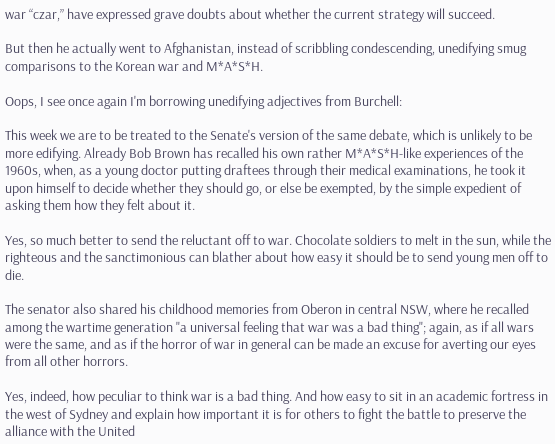war “czar,” have expressed grave doubts about whether the current strategy will succeed.

But then he actually went to Afghanistan, instead of scribbling condescending, unedifying smug comparisons to the Korean war and M*A*S*H.

Oops, I see once again I'm borrowing unedifying adjectives from Burchell:

This week we are to be treated to the Senate's version of the same debate, which is unlikely to be more edifying. Already Bob Brown has recalled his own rather M*A*S*H-like experiences of the 1960s, when, as a young doctor putting draftees through their medical examinations, he took it upon himself to decide whether they should go, or else be exempted, by the simple expedient of asking them how they felt about it.

Yes, so much better to send the reluctant off to war. Chocolate soldiers to melt in the sun, while the righteous and the sanctimonious can blather about how easy it should be to send young men off to die.

The senator also shared his childhood memories from Oberon in central NSW, where he recalled among the wartime generation "a universal feeling that war was a bad thing"; again, as if all wars were the same, and as if the horror of war in general can be made an excuse for averting our eyes from all other horrors.

Yes, indeed, how peculiar to think war is a bad thing. And how easy to sit in an academic fortress in the west of Sydney and explain how important it is for others to fight the battle to preserve the alliance with the United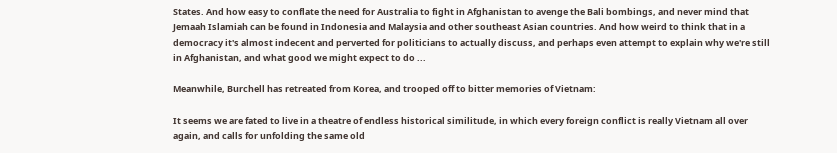States. And how easy to conflate the need for Australia to fight in Afghanistan to avenge the Bali bombings, and never mind that Jemaah Islamiah can be found in Indonesia and Malaysia and other southeast Asian countries. And how weird to think that in a democracy it's almost indecent and perverted for politicians to actually discuss, and perhaps even attempt to explain why we're still in Afghanistan, and what good we might expect to do ...

Meanwhile, Burchell has retreated from Korea, and trooped off to bitter memories of Vietnam:

It seems we are fated to live in a theatre of endless historical similitude, in which every foreign conflict is really Vietnam all over again, and calls for unfolding the same old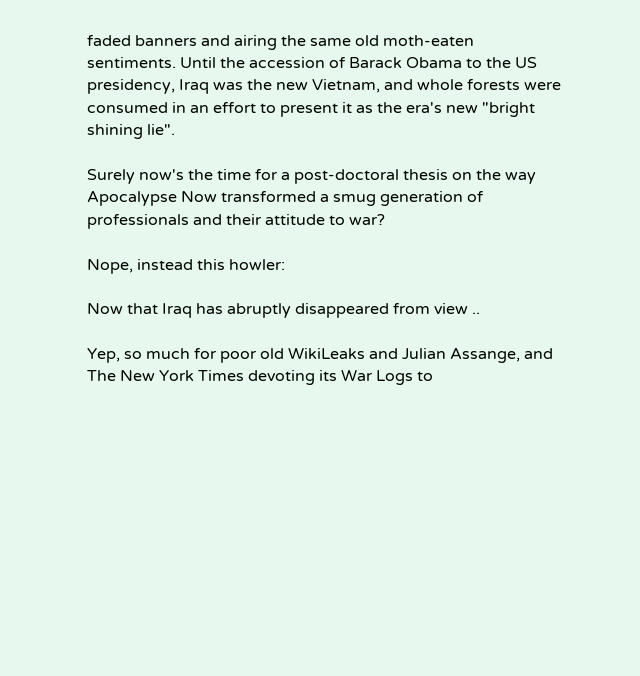faded banners and airing the same old moth-eaten sentiments. Until the accession of Barack Obama to the US presidency, Iraq was the new Vietnam, and whole forests were consumed in an effort to present it as the era's new "bright shining lie".

Surely now's the time for a post-doctoral thesis on the way Apocalypse Now transformed a smug generation of professionals and their attitude to war?

Nope, instead this howler:

Now that Iraq has abruptly disappeared from view ..

Yep, so much for poor old WikiLeaks and Julian Assange, and The New York Times devoting its War Logs to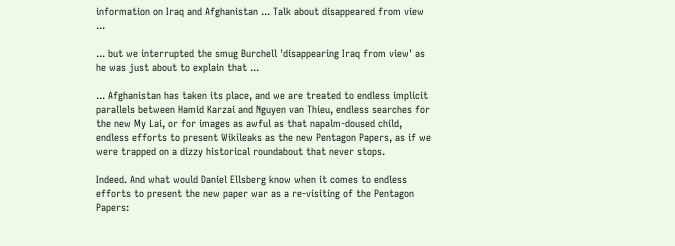information on Iraq and Afghanistan ... Talk about disappeared from view ...

... but we interrupted the smug Burchell 'disappearing Iraq from view' as he was just about to explain that ...

... Afghanistan has taken its place, and we are treated to endless implicit parallels between Hamid Karzai and Nguyen van Thieu, endless searches for the new My Lai, or for images as awful as that napalm-doused child, endless efforts to present Wikileaks as the new Pentagon Papers, as if we were trapped on a dizzy historical roundabout that never stops.

Indeed. And what would Daniel Ellsberg know when it comes to endless efforts to present the new paper war as a re-visiting of the Pentagon Papers: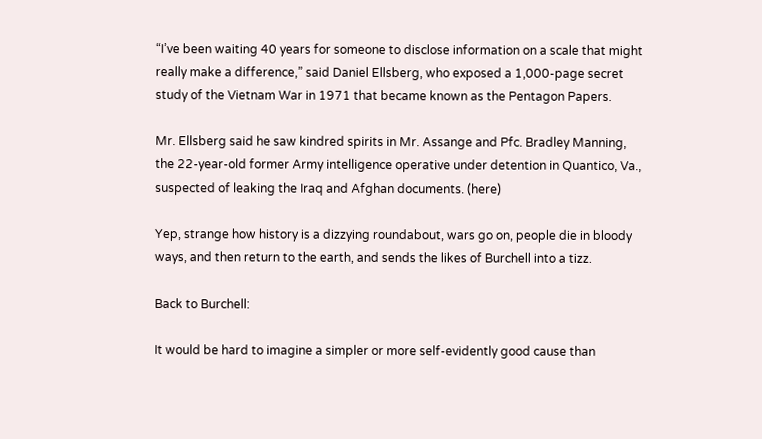“I’ve been waiting 40 years for someone to disclose information on a scale that might really make a difference,” said Daniel Ellsberg, who exposed a 1,000-page secret study of the Vietnam War in 1971 that became known as the Pentagon Papers.

Mr. Ellsberg said he saw kindred spirits in Mr. Assange and Pfc. Bradley Manning, the 22-year-old former Army intelligence operative under detention in Quantico, Va., suspected of leaking the Iraq and Afghan documents. (here)

Yep, strange how history is a dizzying roundabout, wars go on, people die in bloody ways, and then return to the earth, and sends the likes of Burchell into a tizz.

Back to Burchell:

It would be hard to imagine a simpler or more self-evidently good cause than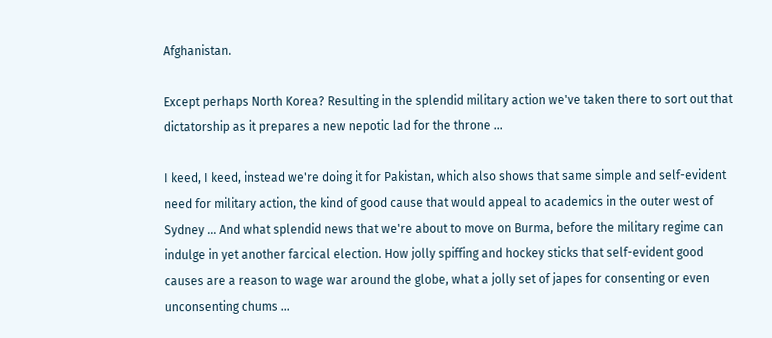Afghanistan.

Except perhaps North Korea? Resulting in the splendid military action we've taken there to sort out that dictatorship as it prepares a new nepotic lad for the throne ...

I keed, I keed, instead we're doing it for Pakistan, which also shows that same simple and self-evident need for military action, the kind of good cause that would appeal to academics in the outer west of Sydney ... And what splendid news that we're about to move on Burma, before the military regime can indulge in yet another farcical election. How jolly spiffing and hockey sticks that self-evident good causes are a reason to wage war around the globe, what a jolly set of japes for consenting or even unconsenting chums ...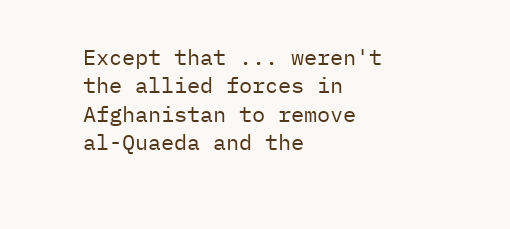Except that ... weren't the allied forces in Afghanistan to remove al-Quaeda and the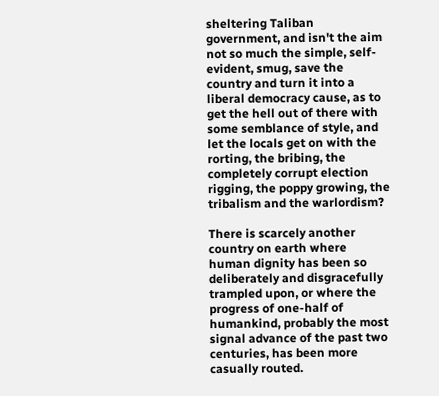sheltering Taliban government, and isn't the aim not so much the simple, self-evident, smug, save the country and turn it into a liberal democracy cause, as to get the hell out of there with some semblance of style, and let the locals get on with the rorting, the bribing, the completely corrupt election rigging, the poppy growing, the tribalism and the warlordism?

There is scarcely another country on earth where human dignity has been so deliberately and disgracefully trampled upon, or where the progress of one-half of humankind, probably the most signal advance of the past two centuries, has been more casually routed.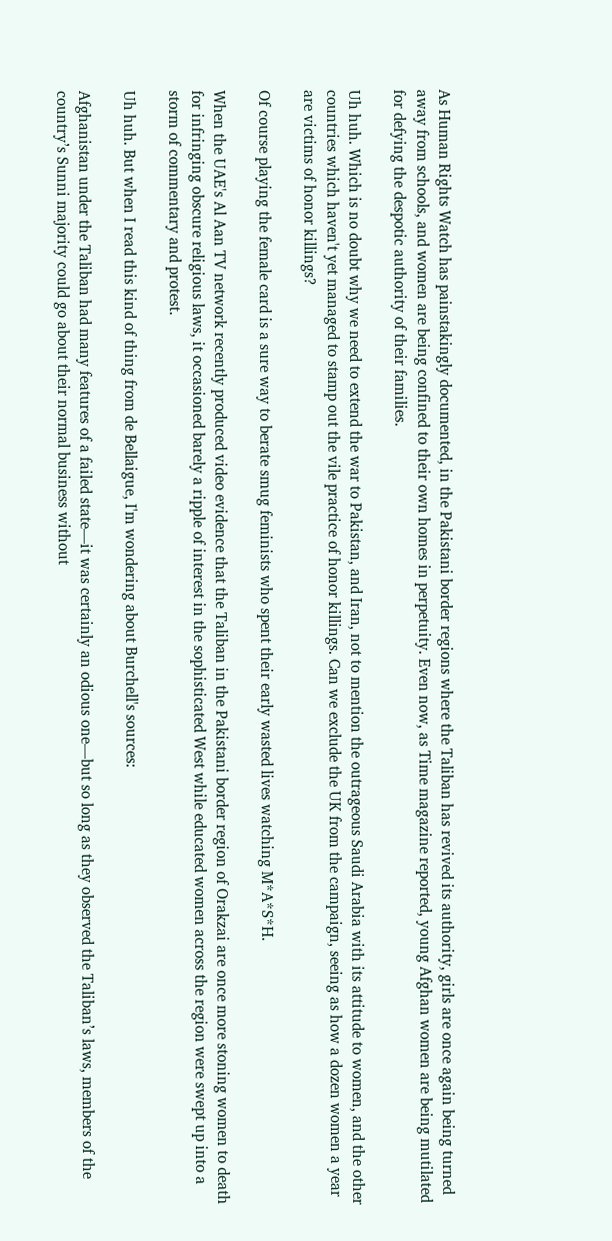As Human Rights Watch has painstakingly documented, in the Pakistani border regions where the Taliban has revived its authority, girls are once again being turned away from schools, and women are being confined to their own homes in perpetuity. Even now, as Time magazine reported, young Afghan women are being mutilated for defying the despotic authority of their families.

Uh huh. Which is no doubt why we need to extend the war to Pakistan, and Iran, not to mention the outrageous Saudi Arabia with its attitude to women, and the other countries which haven't yet managed to stamp out the vile practice of honor killings. Can we exclude the UK from the campaign, seeing as how a dozen women a year are victims of honor killings?

Of course playing the female card is a sure way to berate smug feminists who spent their early wasted lives watching M*A*S*H.

When the UAE's Al Aan TV network recently produced video evidence that the Taliban in the Pakistani border region of Orakzai are once more stoning women to death for infringing obscure religious laws, it occasioned barely a ripple of interest in the sophisticated West while educated women across the region were swept up into a storm of commentary and protest.

Uh huh. But when I read this kind of thing from de Bellaigue, I'm wondering about Burchell's sources:

Afghanistan under the Taliban had many features of a failed state—it was certainly an odious one—but so long as they observed the Taliban’s laws, members of the country’s Sunni majority could go about their normal business without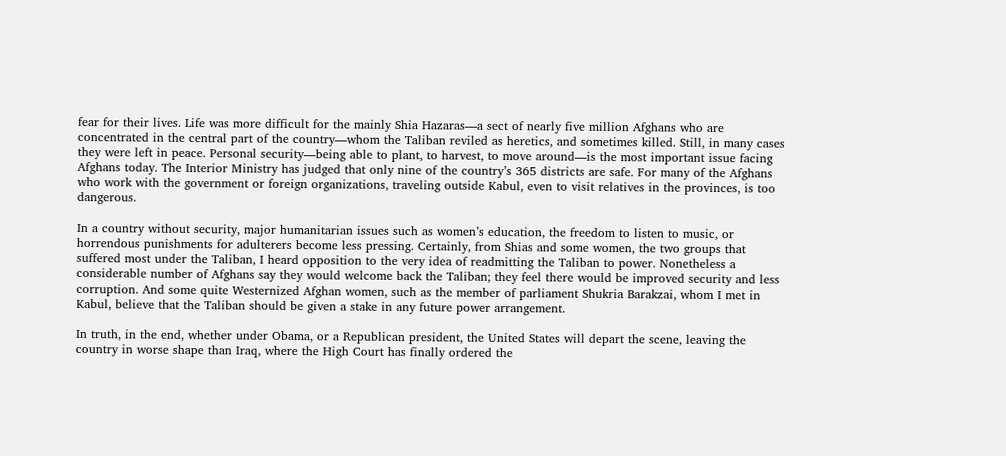fear for their lives. Life was more difficult for the mainly Shia Hazaras—a sect of nearly five million Afghans who are concentrated in the central part of the country—whom the Taliban reviled as heretics, and sometimes killed. Still, in many cases they were left in peace. Personal security—being able to plant, to harvest, to move around—is the most important issue facing Afghans today. The Interior Ministry has judged that only nine of the country’s 365 districts are safe. For many of the Afghans who work with the government or foreign organizations, traveling outside Kabul, even to visit relatives in the provinces, is too dangerous.

In a country without security, major humanitarian issues such as women’s education, the freedom to listen to music, or horrendous punishments for adulterers become less pressing. Certainly, from Shias and some women, the two groups that suffered most under the Taliban, I heard opposition to the very idea of readmitting the Taliban to power. Nonetheless a considerable number of Afghans say they would welcome back the Taliban; they feel there would be improved security and less corruption. And some quite Westernized Afghan women, such as the member of parliament Shukria Barakzai, whom I met in Kabul, believe that the Taliban should be given a stake in any future power arrangement.

In truth, in the end, whether under Obama, or a Republican president, the United States will depart the scene, leaving the country in worse shape than Iraq, where the High Court has finally ordered the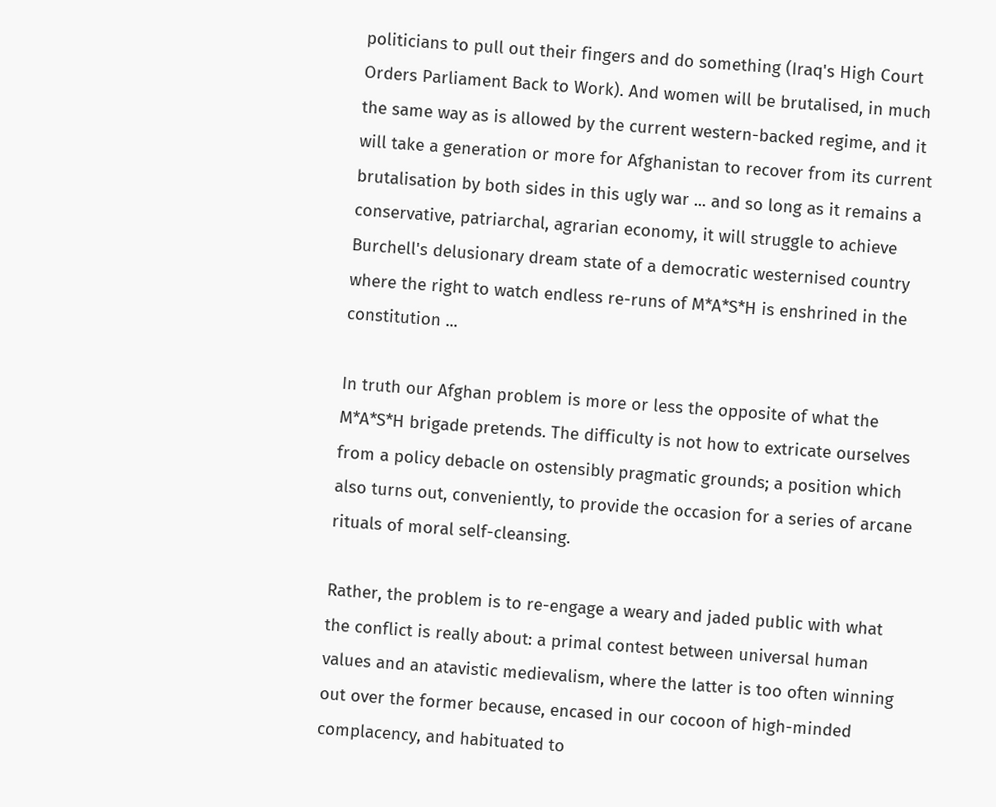politicians to pull out their fingers and do something (Iraq's High Court Orders Parliament Back to Work). And women will be brutalised, in much the same way as is allowed by the current western-backed regime, and it will take a generation or more for Afghanistan to recover from its current brutalisation by both sides in this ugly war ... and so long as it remains a conservative, patriarchal, agrarian economy, it will struggle to achieve Burchell's delusionary dream state of a democratic westernised country where the right to watch endless re-runs of M*A*S*H is enshrined in the constitution ...

In truth our Afghan problem is more or less the opposite of what the M*A*S*H brigade pretends. The difficulty is not how to extricate ourselves from a policy debacle on ostensibly pragmatic grounds; a position which also turns out, conveniently, to provide the occasion for a series of arcane rituals of moral self-cleansing.

Rather, the problem is to re-engage a weary and jaded public with what the conflict is really about: a primal contest between universal human values and an atavistic medievalism, where the latter is too often winning out over the former because, encased in our cocoon of high-minded complacency, and habituated to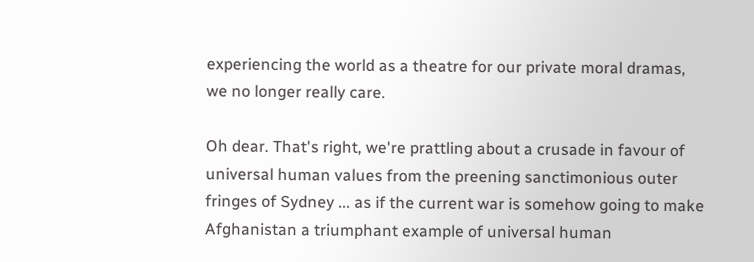experiencing the world as a theatre for our private moral dramas, we no longer really care.

Oh dear. That's right, we're prattling about a crusade in favour of universal human values from the preening sanctimonious outer fringes of Sydney ... as if the current war is somehow going to make Afghanistan a triumphant example of universal human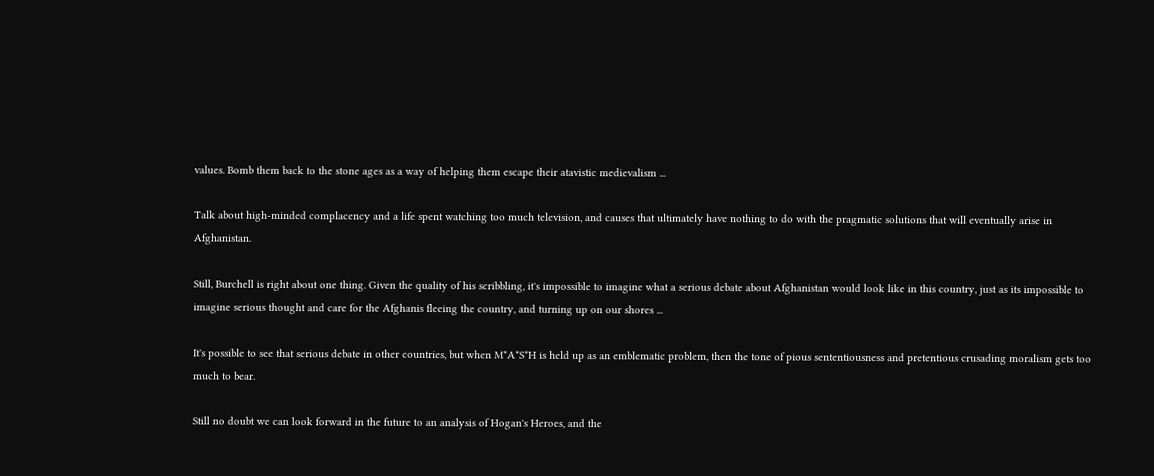values. Bomb them back to the stone ages as a way of helping them escape their atavistic medievalism ...

Talk about high-minded complacency and a life spent watching too much television, and causes that ultimately have nothing to do with the pragmatic solutions that will eventually arise in Afghanistan.

Still, Burchell is right about one thing. Given the quality of his scribbling, it's impossible to imagine what a serious debate about Afghanistan would look like in this country, just as its impossible to imagine serious thought and care for the Afghanis fleeing the country, and turning up on our shores ...

It's possible to see that serious debate in other countries, but when M*A*S*H is held up as an emblematic problem, then the tone of pious sententiousness and pretentious crusading moralism gets too much to bear.

Still no doubt we can look forward in the future to an analysis of Hogan's Heroes, and the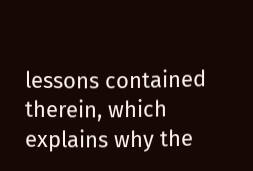lessons contained therein, which explains why the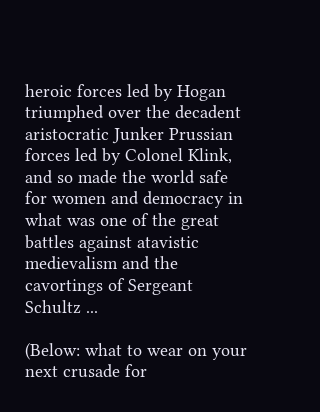heroic forces led by Hogan triumphed over the decadent aristocratic Junker Prussian forces led by Colonel Klink, and so made the world safe for women and democracy in what was one of the great battles against atavistic medievalism and the cavortings of Sergeant Schultz ...

(Below: what to wear on your next crusade for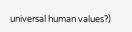universal human values?)